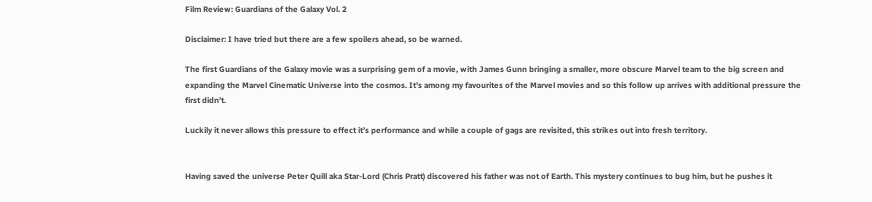Film Review: Guardians of the Galaxy Vol. 2

Disclaimer: I have tried but there are a few spoilers ahead, so be warned.

The first Guardians of the Galaxy movie was a surprising gem of a movie, with James Gunn bringing a smaller, more obscure Marvel team to the big screen and expanding the Marvel Cinematic Universe into the cosmos. It’s among my favourites of the Marvel movies and so this follow up arrives with additional pressure the first didn’t.

Luckily it never allows this pressure to effect it’s performance and while a couple of gags are revisited, this strikes out into fresh territory.


Having saved the universe Peter Quill aka Star-Lord (Chris Pratt) discovered his father was not of Earth. This mystery continues to bug him, but he pushes it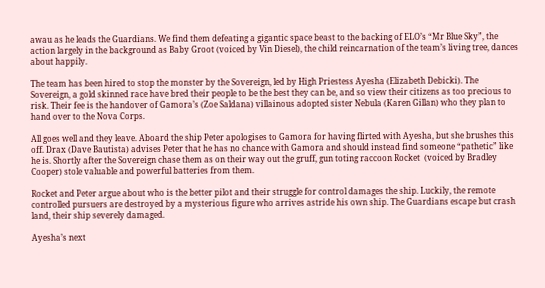awau as he leads the Guardians. We find them defeating a gigantic space beast to the backing of ELO’s “Mr Blue Sky”, the action largely in the background as Baby Groot (voiced by Vin Diesel), the child reincarnation of the team’s living tree, dances about happily.

The team has been hired to stop the monster by the Sovereign, led by High Priestess Ayesha (Elizabeth Debicki). The Sovereign, a gold skinned race have bred their people to be the best they can be, and so view their citizens as too precious to risk. Their fee is the handover of Gamora’s (Zoe Saldana) villainous adopted sister Nebula (Karen Gillan) who they plan to hand over to the Nova Corps.

All goes well and they leave. Aboard the ship Peter apologises to Gamora for having flirted with Ayesha, but she brushes this off. Drax (Dave Bautista) advises Peter that he has no chance with Gamora and should instead find someone “pathetic” like he is. Shortly after the Sovereign chase them as on their way out the gruff, gun toting raccoon Rocket  (voiced by Bradley Cooper) stole valuable and powerful batteries from them.

Rocket and Peter argue about who is the better pilot and their struggle for control damages the ship. Luckily, the remote controlled pursuers are destroyed by a mysterious figure who arrives astride his own ship. The Guardians escape but crash land, their ship severely damaged.

Ayesha’s next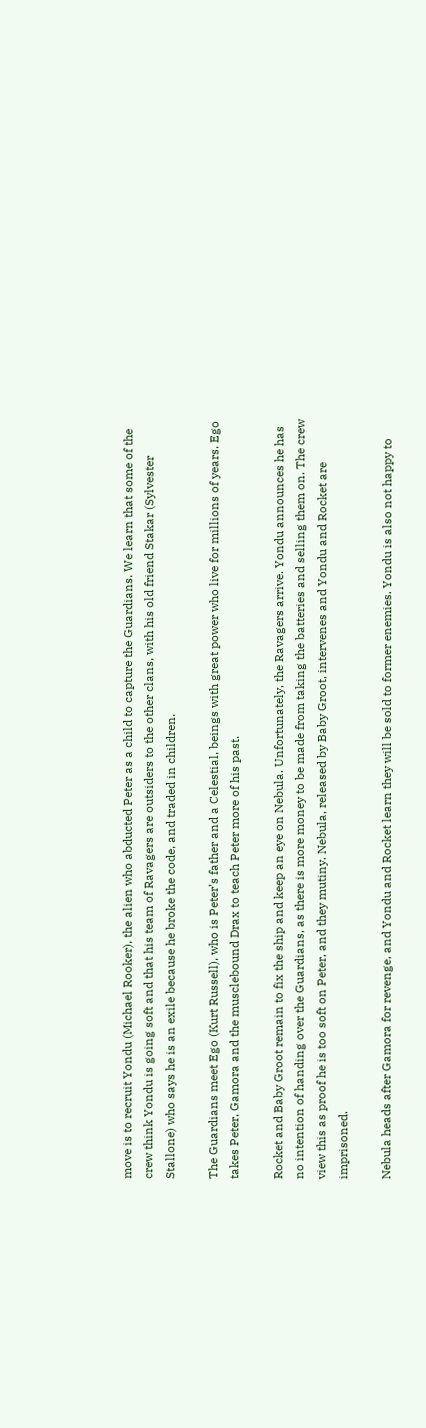move is to recruit Yondu (Michael Rooker), the alien who abducted Peter as a child to capture the Guardians. We learn that some of the crew think Yondu is going soft and that his team of Ravagers are outsiders to the other clans, with his old friend Stakar (Sylvester Stallone) who says he is an exile because he broke the code, and traded in children.

The Guardians meet Ego (Kurt Russell), who is Peter’s father and a Celestial, beings with great power who live for millions of years. Ego takes Peter, Gamora and the musclebound Drax to teach Peter more of his past.

Rocket and Baby Groot remain to fix the ship and keep an eye on Nebula. Unfortunately, the Ravagers arrive. Yondu announces he has no intention of handing over the Guardians, as there is more money to be made from taking the batteries and selling them on. The crew view this as proof he is too soft on Peter, and they mutiny. Nebula, released by Baby Groot, intervenes and Yondu and Rocket are imprisoned.

Nebula heads after Gamora for revenge, and Yondu and Rocket learn they will be sold to former enemies. Yondu is also not happy to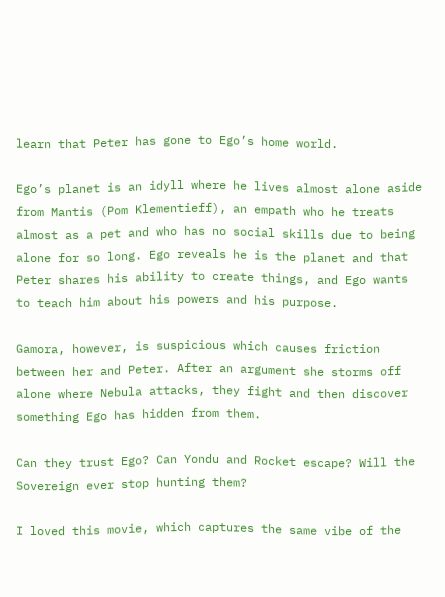learn that Peter has gone to Ego’s home world.

Ego’s planet is an idyll where he lives almost alone aside from Mantis (Pom Klementieff), an empath who he treats almost as a pet and who has no social skills due to being alone for so long. Ego reveals he is the planet and that Peter shares his ability to create things, and Ego wants to teach him about his powers and his purpose.

Gamora, however, is suspicious which causes friction between her and Peter. After an argument she storms off alone where Nebula attacks, they fight and then discover something Ego has hidden from them.

Can they trust Ego? Can Yondu and Rocket escape? Will the Sovereign ever stop hunting them?

I loved this movie, which captures the same vibe of the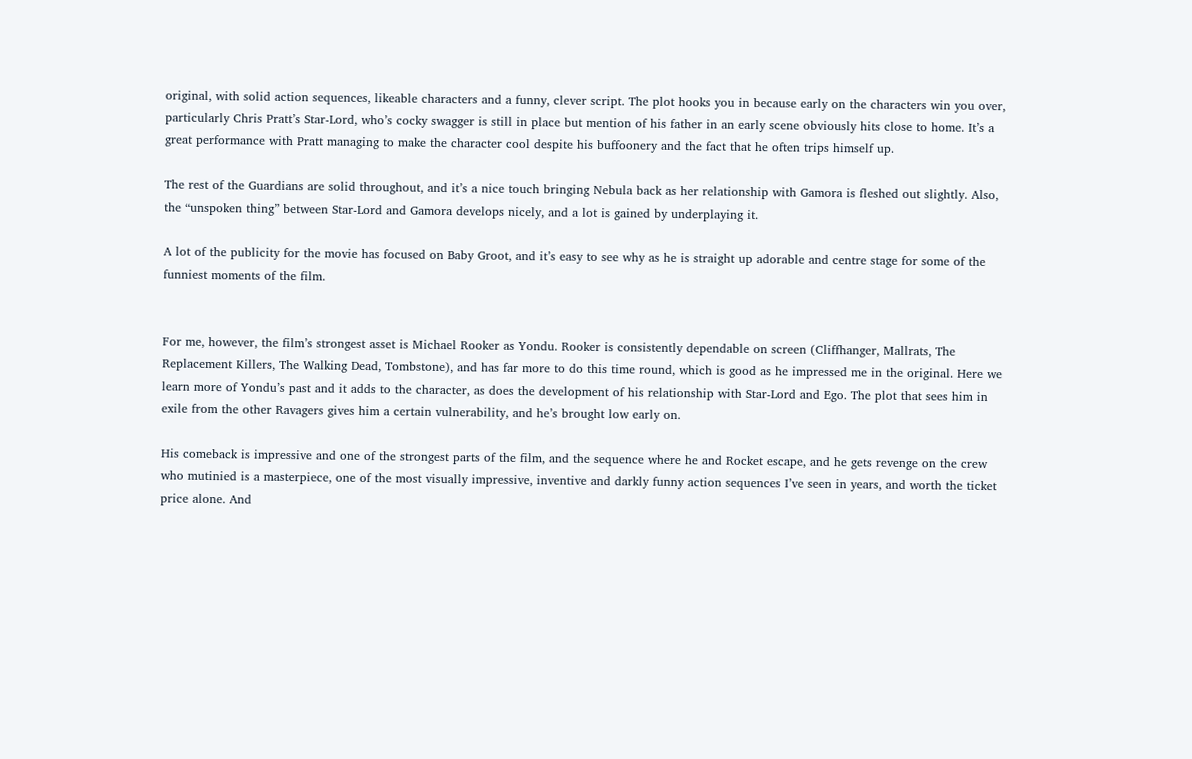original, with solid action sequences, likeable characters and a funny, clever script. The plot hooks you in because early on the characters win you over, particularly Chris Pratt’s Star-Lord, who’s cocky swagger is still in place but mention of his father in an early scene obviously hits close to home. It’s a great performance with Pratt managing to make the character cool despite his buffoonery and the fact that he often trips himself up.

The rest of the Guardians are solid throughout, and it’s a nice touch bringing Nebula back as her relationship with Gamora is fleshed out slightly. Also, the “unspoken thing” between Star-Lord and Gamora develops nicely, and a lot is gained by underplaying it.

A lot of the publicity for the movie has focused on Baby Groot, and it’s easy to see why as he is straight up adorable and centre stage for some of the funniest moments of the film.


For me, however, the film’s strongest asset is Michael Rooker as Yondu. Rooker is consistently dependable on screen (Cliffhanger, Mallrats, The Replacement Killers, The Walking Dead, Tombstone), and has far more to do this time round, which is good as he impressed me in the original. Here we learn more of Yondu’s past and it adds to the character, as does the development of his relationship with Star-Lord and Ego. The plot that sees him in exile from the other Ravagers gives him a certain vulnerability, and he’s brought low early on.

His comeback is impressive and one of the strongest parts of the film, and the sequence where he and Rocket escape, and he gets revenge on the crew who mutinied is a masterpiece, one of the most visually impressive, inventive and darkly funny action sequences I’ve seen in years, and worth the ticket price alone. And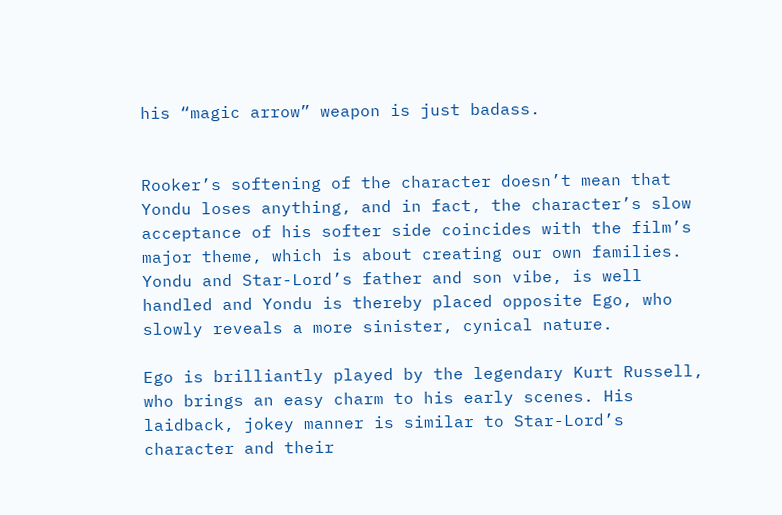his “magic arrow” weapon is just badass.


Rooker’s softening of the character doesn’t mean that Yondu loses anything, and in fact, the character’s slow acceptance of his softer side coincides with the film’s major theme, which is about creating our own families. Yondu and Star-Lord’s father and son vibe, is well handled and Yondu is thereby placed opposite Ego, who slowly reveals a more sinister, cynical nature.

Ego is brilliantly played by the legendary Kurt Russell, who brings an easy charm to his early scenes. His laidback, jokey manner is similar to Star-Lord’s character and their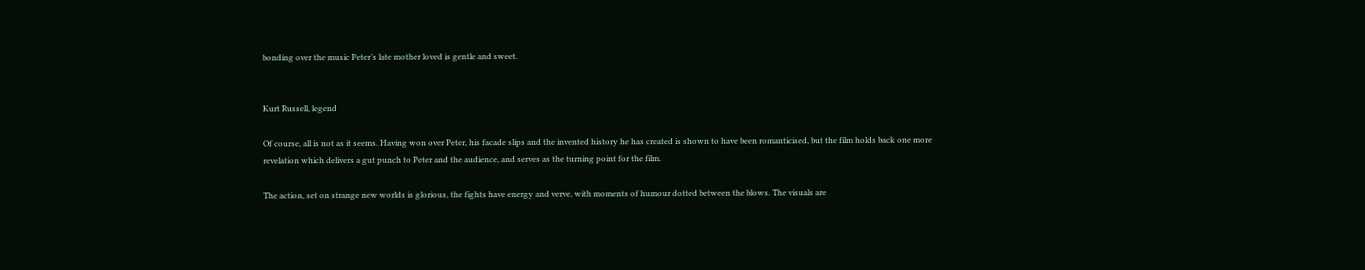bonding over the music Peter’s late mother loved is gentle and sweet.


Kurt Russell, legend

Of course, all is not as it seems. Having won over Peter, his facade slips and the invented history he has created is shown to have been romanticised, but the film holds back one more revelation which delivers a gut punch to Peter and the audience, and serves as the turning point for the film.

The action, set on strange new worlds is glorious, the fights have energy and verve, with moments of humour dotted between the blows. The visuals are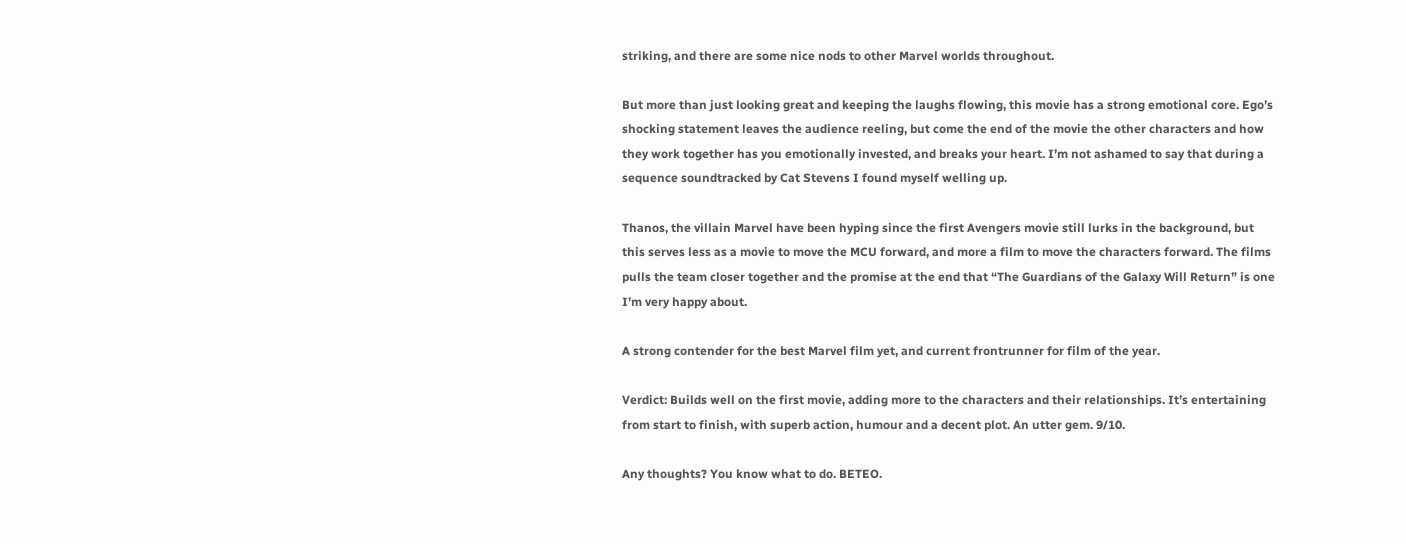striking, and there are some nice nods to other Marvel worlds throughout.

But more than just looking great and keeping the laughs flowing, this movie has a strong emotional core. Ego’s shocking statement leaves the audience reeling, but come the end of the movie the other characters and how they work together has you emotionally invested, and breaks your heart. I’m not ashamed to say that during a sequence soundtracked by Cat Stevens I found myself welling up.

Thanos, the villain Marvel have been hyping since the first Avengers movie still lurks in the background, but this serves less as a movie to move the MCU forward, and more a film to move the characters forward. The films pulls the team closer together and the promise at the end that “The Guardians of the Galaxy Will Return” is one I’m very happy about.

A strong contender for the best Marvel film yet, and current frontrunner for film of the year.

Verdict: Builds well on the first movie, adding more to the characters and their relationships. It’s entertaining from start to finish, with superb action, humour and a decent plot. An utter gem. 9/10.

Any thoughts? You know what to do. BETEO.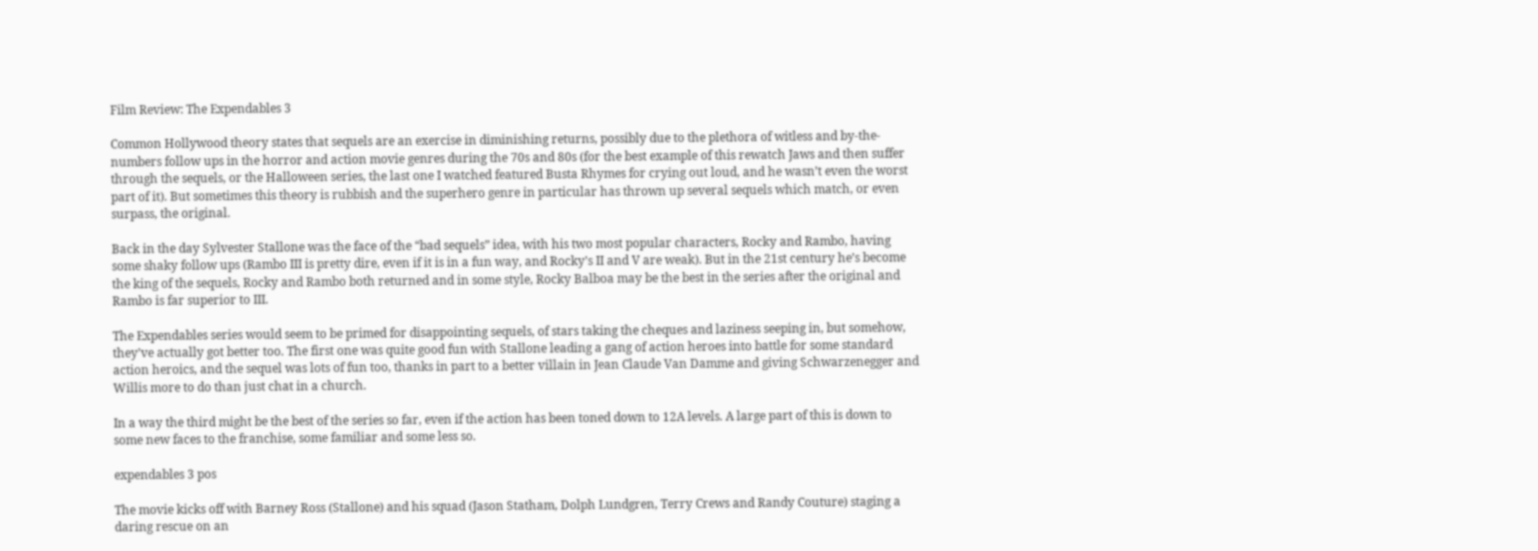Film Review: The Expendables 3

Common Hollywood theory states that sequels are an exercise in diminishing returns, possibly due to the plethora of witless and by-the-numbers follow ups in the horror and action movie genres during the 70s and 80s (for the best example of this rewatch Jaws and then suffer through the sequels, or the Halloween series, the last one I watched featured Busta Rhymes for crying out loud, and he wasn’t even the worst part of it). But sometimes this theory is rubbish and the superhero genre in particular has thrown up several sequels which match, or even surpass, the original.

Back in the day Sylvester Stallone was the face of the “bad sequels” idea, with his two most popular characters, Rocky and Rambo, having some shaky follow ups (Rambo III is pretty dire, even if it is in a fun way, and Rocky’s II and V are weak). But in the 21st century he’s become the king of the sequels, Rocky and Rambo both returned and in some style, Rocky Balboa may be the best in the series after the original and Rambo is far superior to III.

The Expendables series would seem to be primed for disappointing sequels, of stars taking the cheques and laziness seeping in, but somehow, they’ve actually got better too. The first one was quite good fun with Stallone leading a gang of action heroes into battle for some standard action heroics, and the sequel was lots of fun too, thanks in part to a better villain in Jean Claude Van Damme and giving Schwarzenegger and Willis more to do than just chat in a church.

In a way the third might be the best of the series so far, even if the action has been toned down to 12A levels. A large part of this is down to some new faces to the franchise, some familiar and some less so.

expendables 3 pos

The movie kicks off with Barney Ross (Stallone) and his squad (Jason Statham, Dolph Lundgren, Terry Crews and Randy Couture) staging a daring rescue on an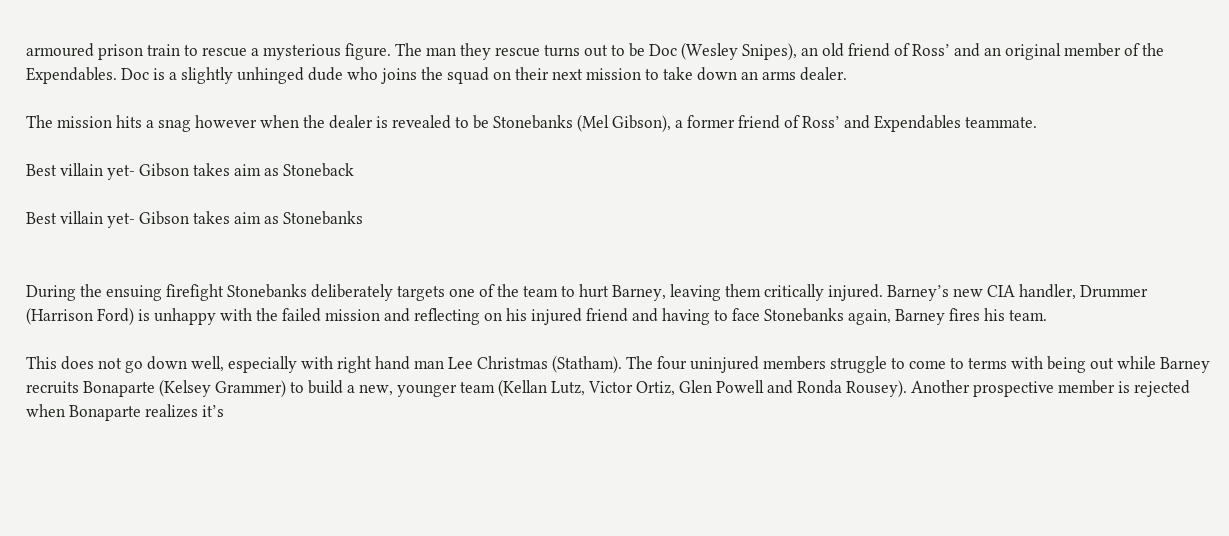armoured prison train to rescue a mysterious figure. The man they rescue turns out to be Doc (Wesley Snipes), an old friend of Ross’ and an original member of the Expendables. Doc is a slightly unhinged dude who joins the squad on their next mission to take down an arms dealer.

The mission hits a snag however when the dealer is revealed to be Stonebanks (Mel Gibson), a former friend of Ross’ and Expendables teammate.

Best villain yet- Gibson takes aim as Stoneback

Best villain yet- Gibson takes aim as Stonebanks


During the ensuing firefight Stonebanks deliberately targets one of the team to hurt Barney, leaving them critically injured. Barney’s new CIA handler, Drummer (Harrison Ford) is unhappy with the failed mission and reflecting on his injured friend and having to face Stonebanks again, Barney fires his team.

This does not go down well, especially with right hand man Lee Christmas (Statham). The four uninjured members struggle to come to terms with being out while Barney recruits Bonaparte (Kelsey Grammer) to build a new, younger team (Kellan Lutz, Victor Ortiz, Glen Powell and Ronda Rousey). Another prospective member is rejected when Bonaparte realizes it’s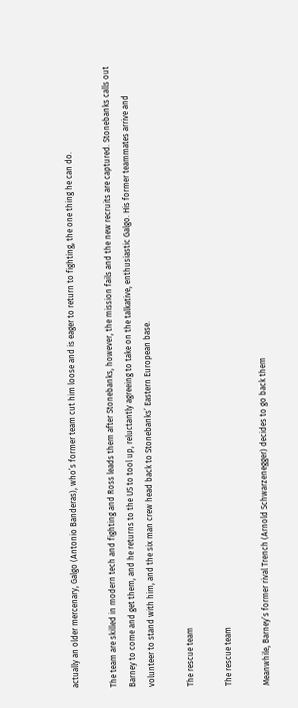actually an older mercenary, Galgo (Antonio Banderas), who’s former team cut him loose and is eager to return to fighting, the one thing he can do.

The team are skilled in modern tech and fighting and Ross leads them after Stonebanks, however, the mission fails and the new recruits are captured. Stonebanks calls out Barney to come and get them, and he returns to the US to tool up, reluctantly agreeing to take on the talkative, enthusiastic Galgo. His former teammates arrive and volunteer to stand with him, and the six man crew head back to Stonebanks’ Eastern European base.

The rescue team

The rescue team

Meanwhile, Barney’s former rival Trench (Arnold Schwarzenegger) decides to go back them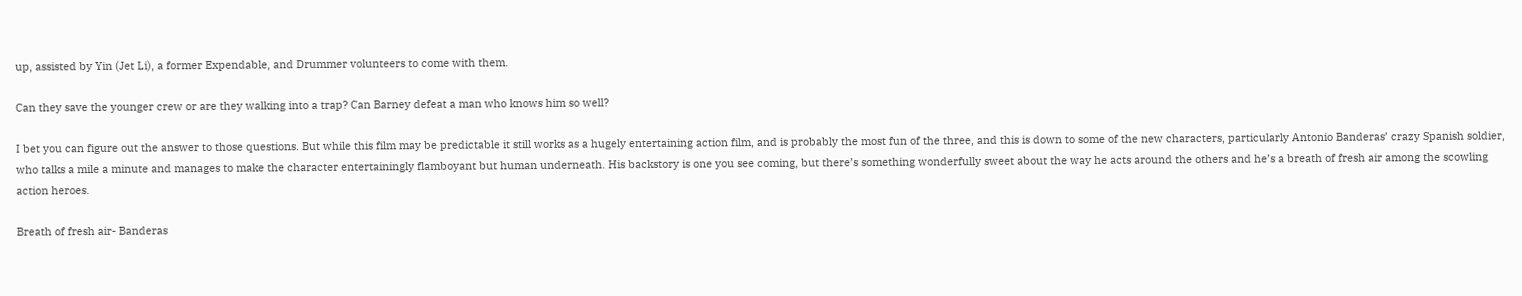up, assisted by Yin (Jet Li), a former Expendable, and Drummer volunteers to come with them.

Can they save the younger crew or are they walking into a trap? Can Barney defeat a man who knows him so well?

I bet you can figure out the answer to those questions. But while this film may be predictable it still works as a hugely entertaining action film, and is probably the most fun of the three, and this is down to some of the new characters, particularly Antonio Banderas’ crazy Spanish soldier, who talks a mile a minute and manages to make the character entertainingly flamboyant but human underneath. His backstory is one you see coming, but there’s something wonderfully sweet about the way he acts around the others and he’s a breath of fresh air among the scowling action heroes.

Breath of fresh air- Banderas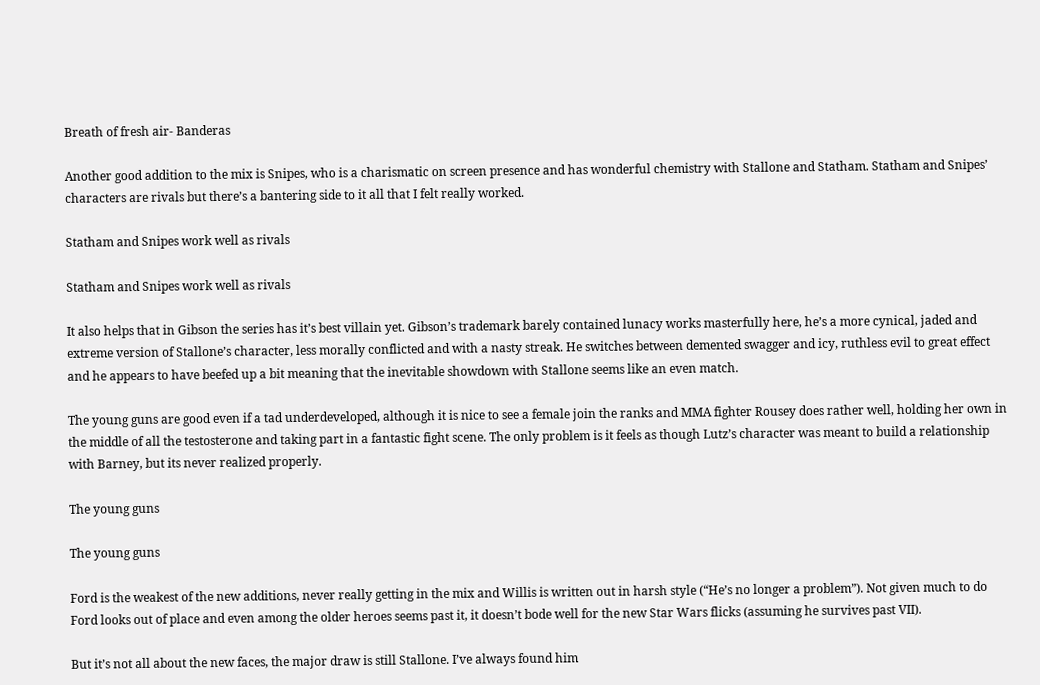Breath of fresh air- Banderas

Another good addition to the mix is Snipes, who is a charismatic on screen presence and has wonderful chemistry with Stallone and Statham. Statham and Snipes’ characters are rivals but there’s a bantering side to it all that I felt really worked.

Statham and Snipes work well as rivals

Statham and Snipes work well as rivals

It also helps that in Gibson the series has it’s best villain yet. Gibson’s trademark barely contained lunacy works masterfully here, he’s a more cynical, jaded and extreme version of Stallone’s character, less morally conflicted and with a nasty streak. He switches between demented swagger and icy, ruthless evil to great effect and he appears to have beefed up a bit meaning that the inevitable showdown with Stallone seems like an even match.

The young guns are good even if a tad underdeveloped, although it is nice to see a female join the ranks and MMA fighter Rousey does rather well, holding her own in the middle of all the testosterone and taking part in a fantastic fight scene. The only problem is it feels as though Lutz’s character was meant to build a relationship with Barney, but its never realized properly.

The young guns

The young guns

Ford is the weakest of the new additions, never really getting in the mix and Willis is written out in harsh style (“He’s no longer a problem”). Not given much to do Ford looks out of place and even among the older heroes seems past it, it doesn’t bode well for the new Star Wars flicks (assuming he survives past VII).

But it’s not all about the new faces, the major draw is still Stallone. I’ve always found him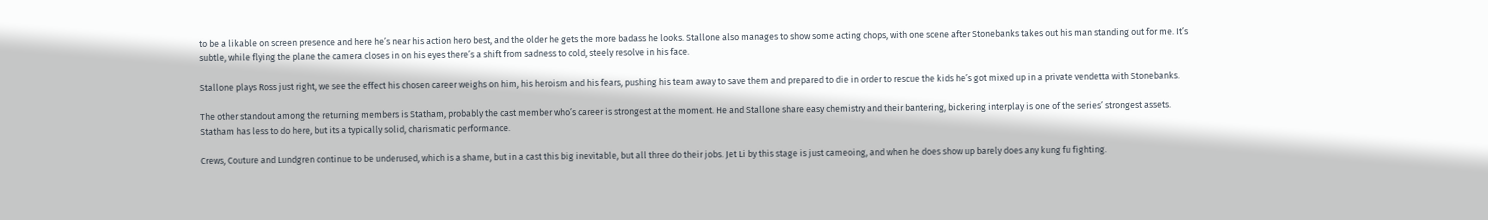to be a likable on screen presence and here he’s near his action hero best, and the older he gets the more badass he looks. Stallone also manages to show some acting chops, with one scene after Stonebanks takes out his man standing out for me. It’s subtle, while flying the plane the camera closes in on his eyes there’s a shift from sadness to cold, steely resolve in his face.

Stallone plays Ross just right, we see the effect his chosen career weighs on him, his heroism and his fears, pushing his team away to save them and prepared to die in order to rescue the kids he’s got mixed up in a private vendetta with Stonebanks.

The other standout among the returning members is Statham, probably the cast member who’s career is strongest at the moment. He and Stallone share easy chemistry and their bantering, bickering interplay is one of the series’ strongest assets. Statham has less to do here, but its a typically solid, charismatic performance.

Crews, Couture and Lundgren continue to be underused, which is a shame, but in a cast this big inevitable, but all three do their jobs. Jet Li by this stage is just cameoing, and when he does show up barely does any kung fu fighting.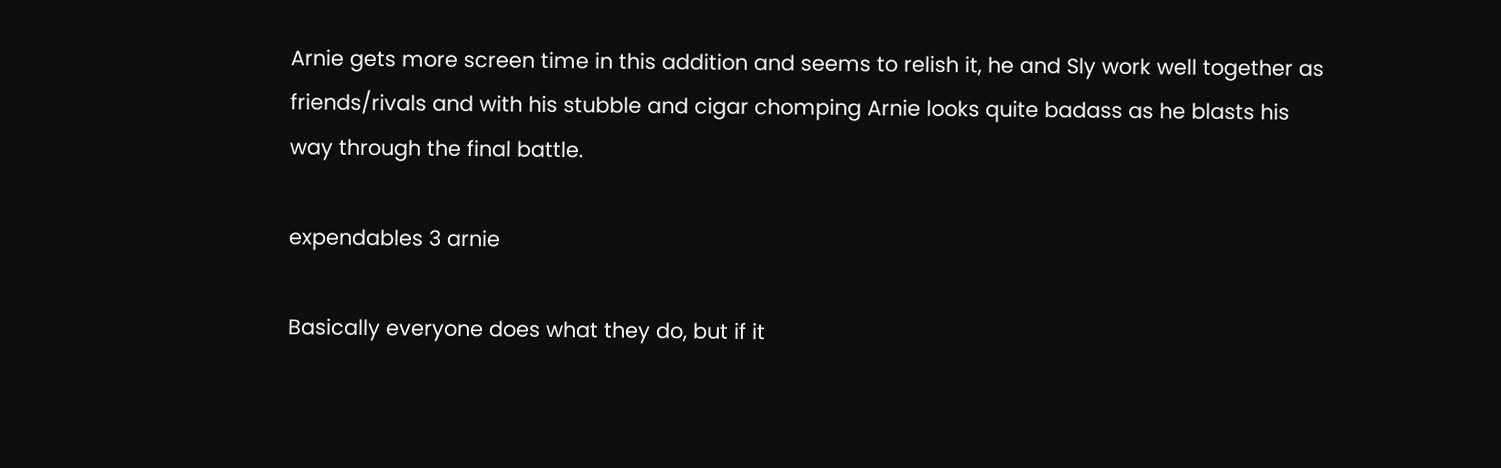Arnie gets more screen time in this addition and seems to relish it, he and Sly work well together as friends/rivals and with his stubble and cigar chomping Arnie looks quite badass as he blasts his way through the final battle.

expendables 3 arnie

Basically everyone does what they do, but if it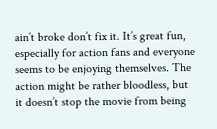ain’t broke don’t fix it. It’s great fun, especially for action fans and everyone seems to be enjoying themselves. The action might be rather bloodless, but it doesn’t stop the movie from being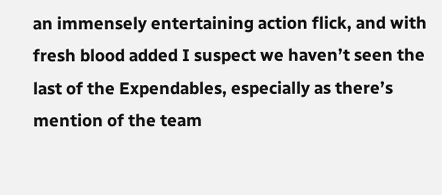an immensely entertaining action flick, and with fresh blood added I suspect we haven’t seen the last of the Expendables, especially as there’s mention of the team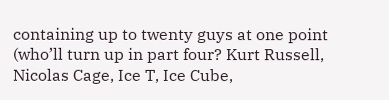containing up to twenty guys at one point (who’ll turn up in part four? Kurt Russell, Nicolas Cage, Ice T, Ice Cube,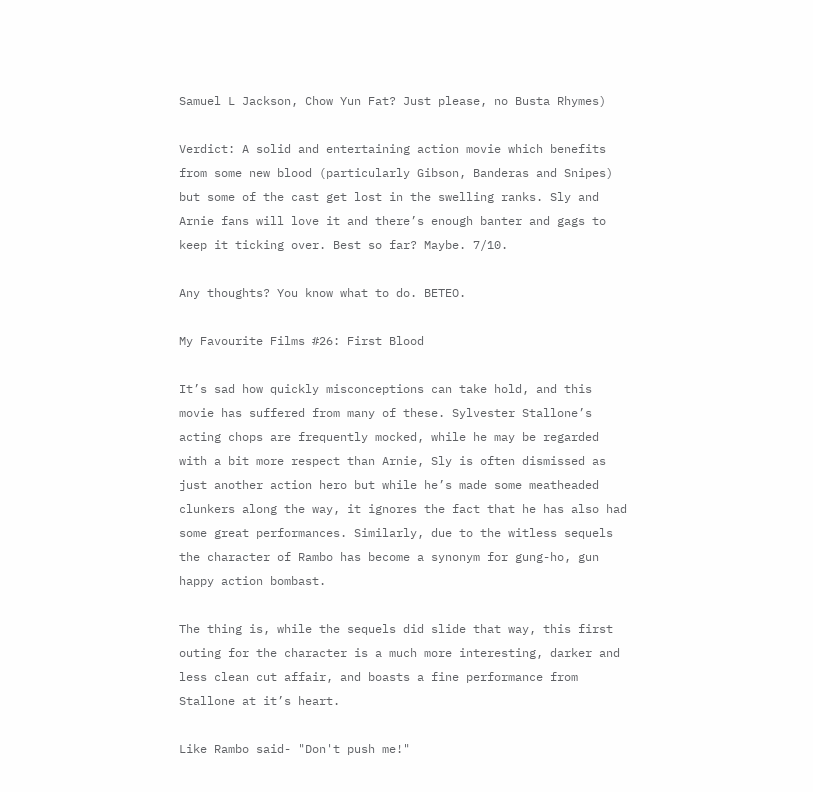Samuel L Jackson, Chow Yun Fat? Just please, no Busta Rhymes)

Verdict: A solid and entertaining action movie which benefits from some new blood (particularly Gibson, Banderas and Snipes) but some of the cast get lost in the swelling ranks. Sly and Arnie fans will love it and there’s enough banter and gags to keep it ticking over. Best so far? Maybe. 7/10.

Any thoughts? You know what to do. BETEO.

My Favourite Films #26: First Blood

It’s sad how quickly misconceptions can take hold, and this movie has suffered from many of these. Sylvester Stallone’s acting chops are frequently mocked, while he may be regarded with a bit more respect than Arnie, Sly is often dismissed as just another action hero but while he’s made some meatheaded clunkers along the way, it ignores the fact that he has also had some great performances. Similarly, due to the witless sequels the character of Rambo has become a synonym for gung-ho, gun happy action bombast.

The thing is, while the sequels did slide that way, this first outing for the character is a much more interesting, darker and less clean cut affair, and boasts a fine performance from Stallone at it’s heart.

Like Rambo said- "Don't push me!"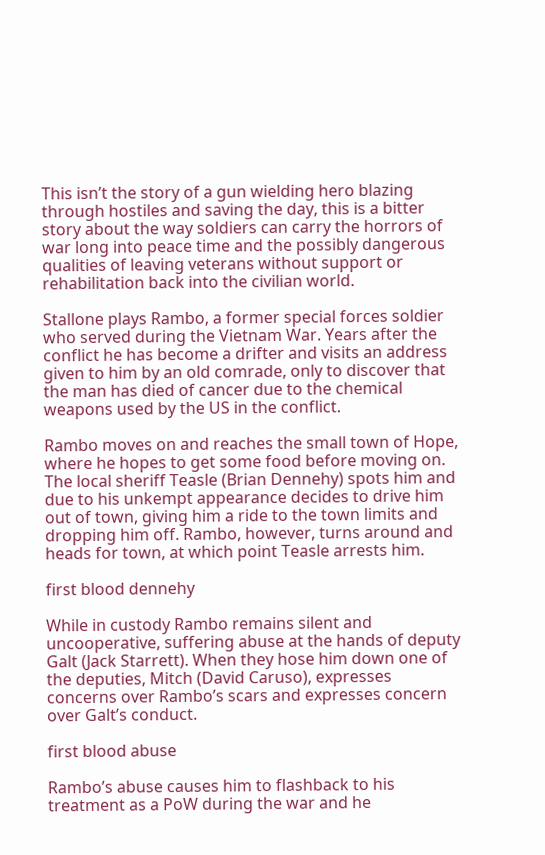This isn’t the story of a gun wielding hero blazing through hostiles and saving the day, this is a bitter story about the way soldiers can carry the horrors of war long into peace time and the possibly dangerous qualities of leaving veterans without support or rehabilitation back into the civilian world.

Stallone plays Rambo, a former special forces soldier who served during the Vietnam War. Years after the conflict he has become a drifter and visits an address given to him by an old comrade, only to discover that the man has died of cancer due to the chemical weapons used by the US in the conflict.

Rambo moves on and reaches the small town of Hope, where he hopes to get some food before moving on. The local sheriff Teasle (Brian Dennehy) spots him and due to his unkempt appearance decides to drive him out of town, giving him a ride to the town limits and dropping him off. Rambo, however, turns around and heads for town, at which point Teasle arrests him.

first blood dennehy

While in custody Rambo remains silent and uncooperative, suffering abuse at the hands of deputy Galt (Jack Starrett). When they hose him down one of the deputies, Mitch (David Caruso), expresses concerns over Rambo’s scars and expresses concern over Galt’s conduct.

first blood abuse

Rambo’s abuse causes him to flashback to his treatment as a PoW during the war and he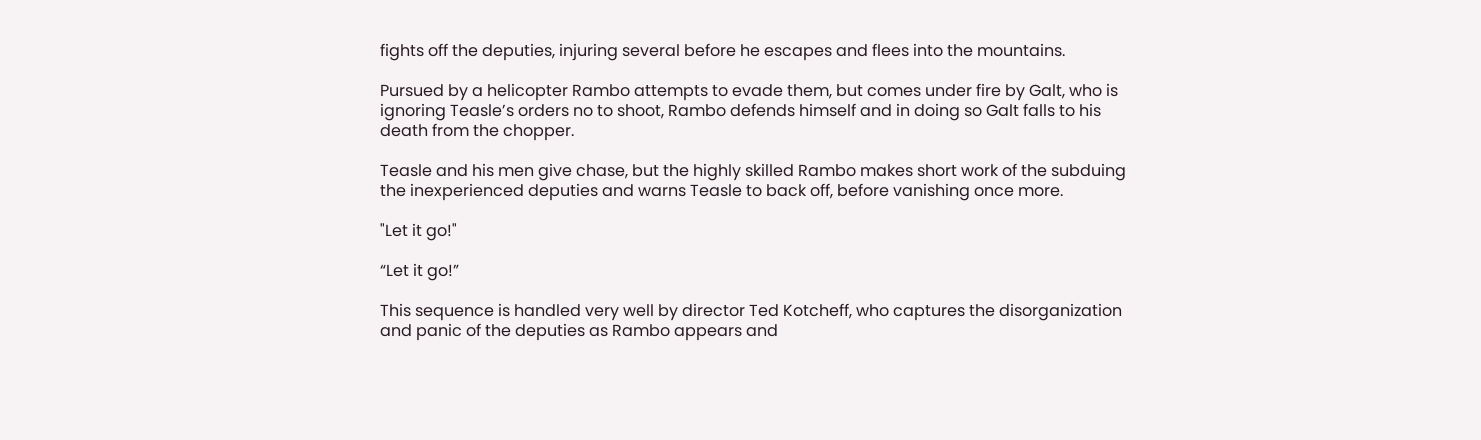fights off the deputies, injuring several before he escapes and flees into the mountains.

Pursued by a helicopter Rambo attempts to evade them, but comes under fire by Galt, who is ignoring Teasle’s orders no to shoot, Rambo defends himself and in doing so Galt falls to his death from the chopper.

Teasle and his men give chase, but the highly skilled Rambo makes short work of the subduing the inexperienced deputies and warns Teasle to back off, before vanishing once more.

"Let it go!"

“Let it go!”

This sequence is handled very well by director Ted Kotcheff, who captures the disorganization and panic of the deputies as Rambo appears and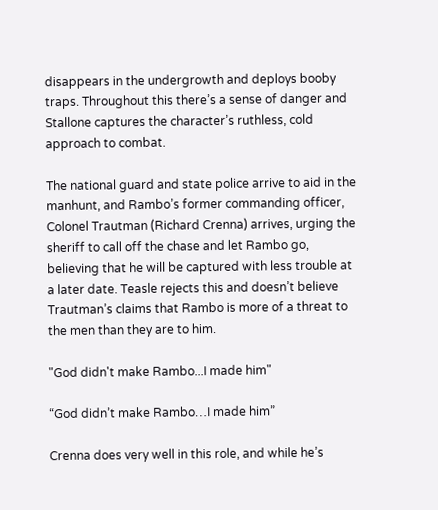disappears in the undergrowth and deploys booby traps. Throughout this there’s a sense of danger and Stallone captures the character’s ruthless, cold approach to combat.

The national guard and state police arrive to aid in the manhunt, and Rambo’s former commanding officer, Colonel Trautman (Richard Crenna) arrives, urging the sheriff to call off the chase and let Rambo go, believing that he will be captured with less trouble at a later date. Teasle rejects this and doesn’t believe Trautman’s claims that Rambo is more of a threat to the men than they are to him.

"God didn't make Rambo...I made him"

“God didn’t make Rambo…I made him”

Crenna does very well in this role, and while he’s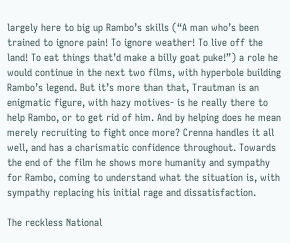largely here to big up Rambo’s skills (“A man who’s been trained to ignore pain! To ignore weather! To live off the land! To eat things that’d make a billy goat puke!”) a role he would continue in the next two films, with hyperbole building Rambo’s legend. But it’s more than that, Trautman is an enigmatic figure, with hazy motives- is he really there to help Rambo, or to get rid of him. And by helping does he mean merely recruiting to fight once more? Crenna handles it all well, and has a charismatic confidence throughout. Towards the end of the film he shows more humanity and sympathy for Rambo, coming to understand what the situation is, with sympathy replacing his initial rage and dissatisfaction.

The reckless National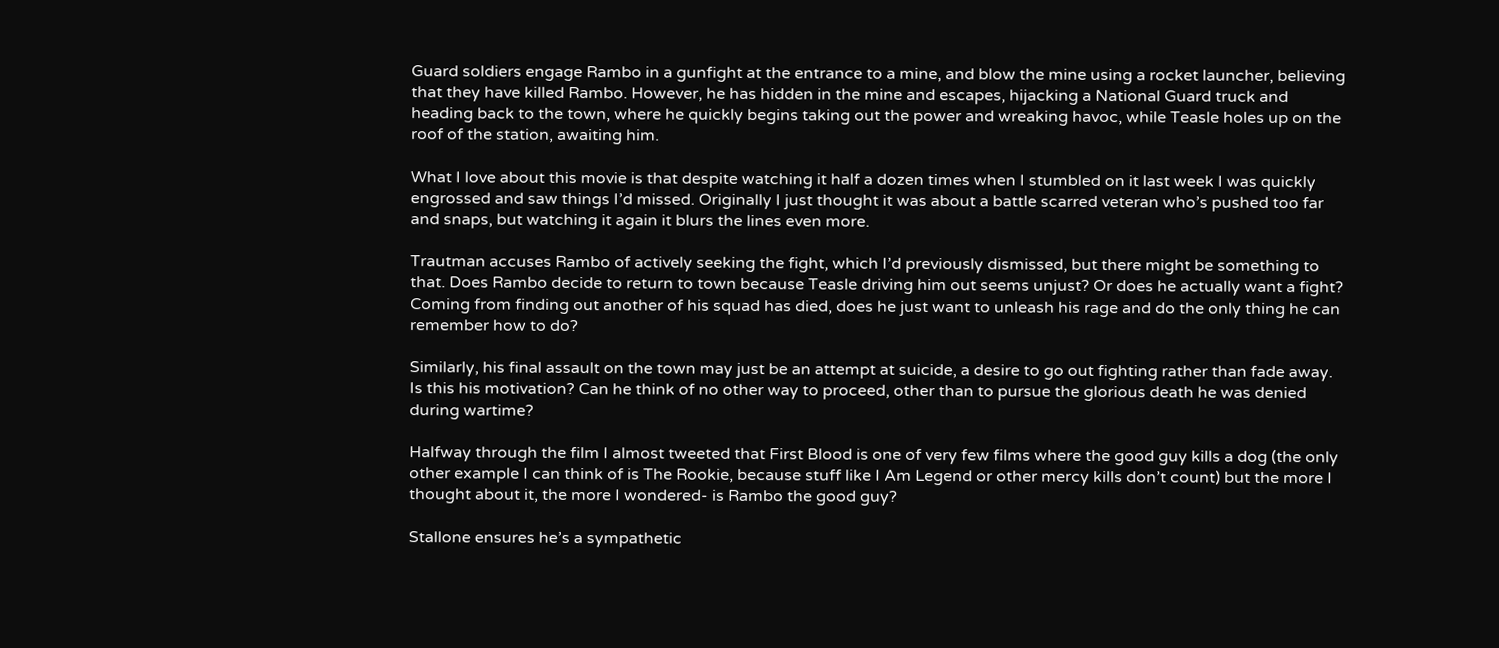Guard soldiers engage Rambo in a gunfight at the entrance to a mine, and blow the mine using a rocket launcher, believing that they have killed Rambo. However, he has hidden in the mine and escapes, hijacking a National Guard truck and heading back to the town, where he quickly begins taking out the power and wreaking havoc, while Teasle holes up on the roof of the station, awaiting him.

What I love about this movie is that despite watching it half a dozen times when I stumbled on it last week I was quickly engrossed and saw things I’d missed. Originally I just thought it was about a battle scarred veteran who’s pushed too far and snaps, but watching it again it blurs the lines even more.

Trautman accuses Rambo of actively seeking the fight, which I’d previously dismissed, but there might be something to that. Does Rambo decide to return to town because Teasle driving him out seems unjust? Or does he actually want a fight? Coming from finding out another of his squad has died, does he just want to unleash his rage and do the only thing he can remember how to do?

Similarly, his final assault on the town may just be an attempt at suicide, a desire to go out fighting rather than fade away. Is this his motivation? Can he think of no other way to proceed, other than to pursue the glorious death he was denied during wartime?

Halfway through the film I almost tweeted that First Blood is one of very few films where the good guy kills a dog (the only other example I can think of is The Rookie, because stuff like I Am Legend or other mercy kills don’t count) but the more I thought about it, the more I wondered- is Rambo the good guy?

Stallone ensures he’s a sympathetic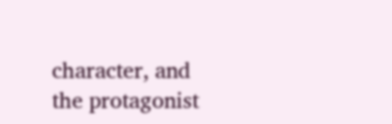character, and the protagonist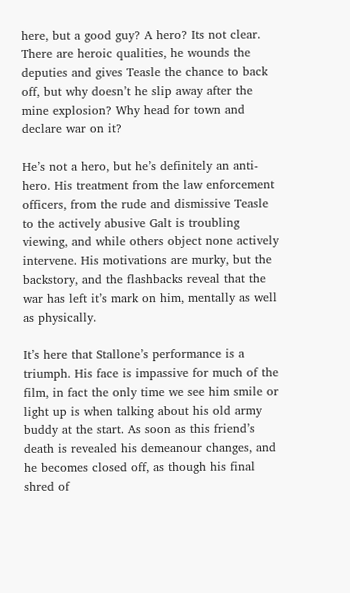here, but a good guy? A hero? Its not clear. There are heroic qualities, he wounds the deputies and gives Teasle the chance to back off, but why doesn’t he slip away after the mine explosion? Why head for town and declare war on it?

He’s not a hero, but he’s definitely an anti-hero. His treatment from the law enforcement officers, from the rude and dismissive Teasle to the actively abusive Galt is troubling viewing, and while others object none actively intervene. His motivations are murky, but the backstory, and the flashbacks reveal that the war has left it’s mark on him, mentally as well as physically.

It’s here that Stallone’s performance is a triumph. His face is impassive for much of the film, in fact the only time we see him smile or light up is when talking about his old army buddy at the start. As soon as this friend’s death is revealed his demeanour changes, and he becomes closed off, as though his final shred of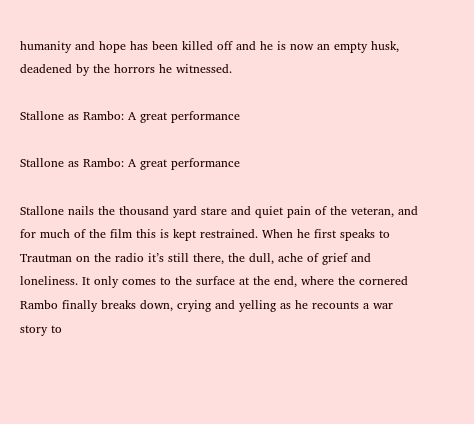humanity and hope has been killed off and he is now an empty husk, deadened by the horrors he witnessed.

Stallone as Rambo: A great performance

Stallone as Rambo: A great performance

Stallone nails the thousand yard stare and quiet pain of the veteran, and for much of the film this is kept restrained. When he first speaks to Trautman on the radio it’s still there, the dull, ache of grief and loneliness. It only comes to the surface at the end, where the cornered Rambo finally breaks down, crying and yelling as he recounts a war story to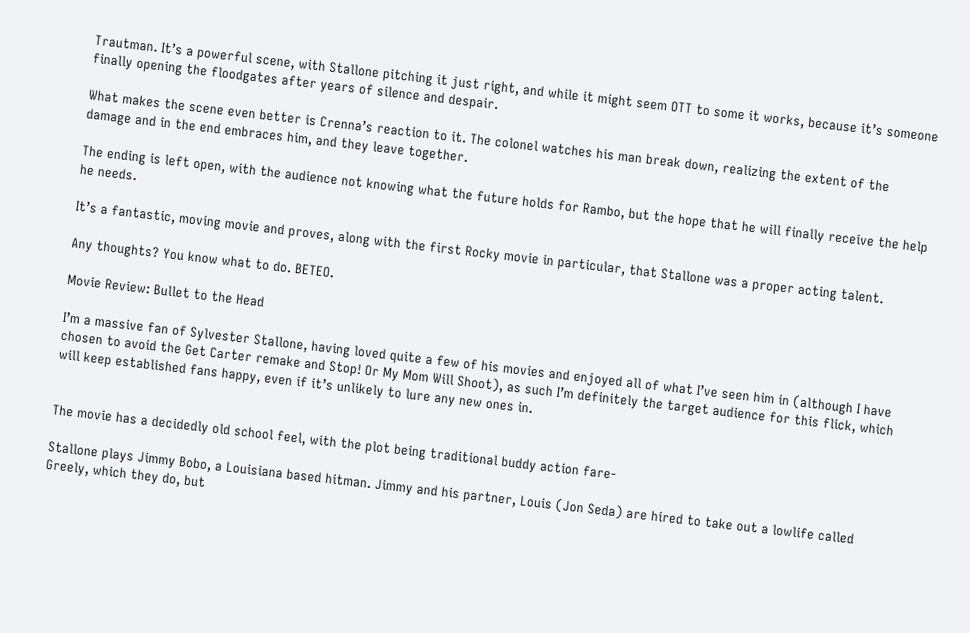Trautman. It’s a powerful scene, with Stallone pitching it just right, and while it might seem OTT to some it works, because it’s someone finally opening the floodgates after years of silence and despair.

What makes the scene even better is Crenna’s reaction to it. The colonel watches his man break down, realizing the extent of the damage and in the end embraces him, and they leave together.

The ending is left open, with the audience not knowing what the future holds for Rambo, but the hope that he will finally receive the help he needs.

It’s a fantastic, moving movie and proves, along with the first Rocky movie in particular, that Stallone was a proper acting talent.

Any thoughts? You know what to do. BETEO.

Movie Review: Bullet to the Head

I’m a massive fan of Sylvester Stallone, having loved quite a few of his movies and enjoyed all of what I’ve seen him in (although I have chosen to avoid the Get Carter remake and Stop! Or My Mom Will Shoot), as such I’m definitely the target audience for this flick, which will keep established fans happy, even if it’s unlikely to lure any new ones in.


The movie has a decidedly old school feel, with the plot being traditional buddy action fare-

Stallone plays Jimmy Bobo, a Louisiana based hitman. Jimmy and his partner, Louis (Jon Seda) are hired to take out a lowlife called Greely, which they do, but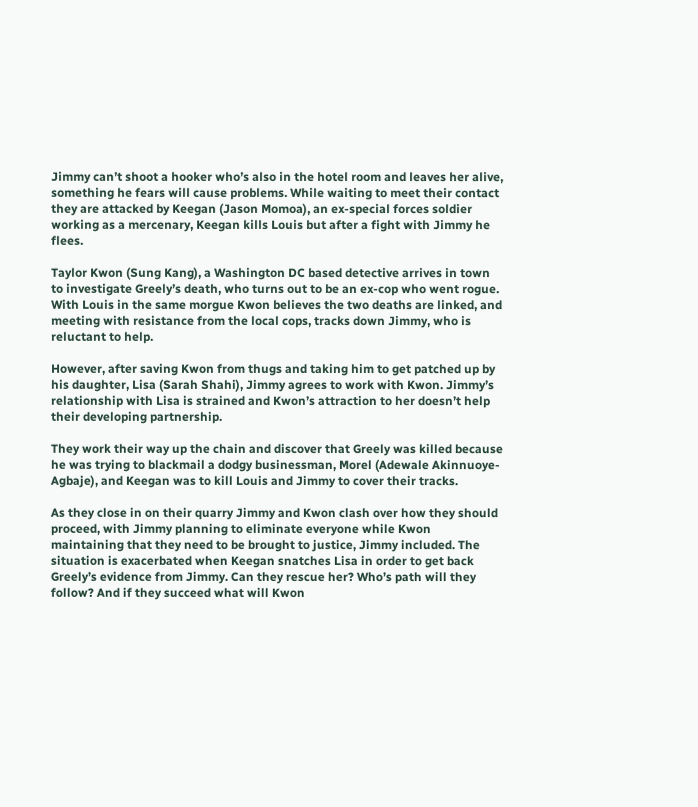Jimmy can’t shoot a hooker who’s also in the hotel room and leaves her alive, something he fears will cause problems. While waiting to meet their contact they are attacked by Keegan (Jason Momoa), an ex-special forces soldier working as a mercenary, Keegan kills Louis but after a fight with Jimmy he flees.

Taylor Kwon (Sung Kang), a Washington DC based detective arrives in town to investigate Greely’s death, who turns out to be an ex-cop who went rogue. With Louis in the same morgue Kwon believes the two deaths are linked, and meeting with resistance from the local cops, tracks down Jimmy, who is reluctant to help.

However, after saving Kwon from thugs and taking him to get patched up by his daughter, Lisa (Sarah Shahi), Jimmy agrees to work with Kwon. Jimmy’s relationship with Lisa is strained and Kwon’s attraction to her doesn’t help their developing partnership.

They work their way up the chain and discover that Greely was killed because he was trying to blackmail a dodgy businessman, Morel (Adewale Akinnuoye-Agbaje), and Keegan was to kill Louis and Jimmy to cover their tracks.

As they close in on their quarry Jimmy and Kwon clash over how they should proceed, with Jimmy planning to eliminate everyone while Kwon maintaining that they need to be brought to justice, Jimmy included. The situation is exacerbated when Keegan snatches Lisa in order to get back Greely’s evidence from Jimmy. Can they rescue her? Who’s path will they follow? And if they succeed what will Kwon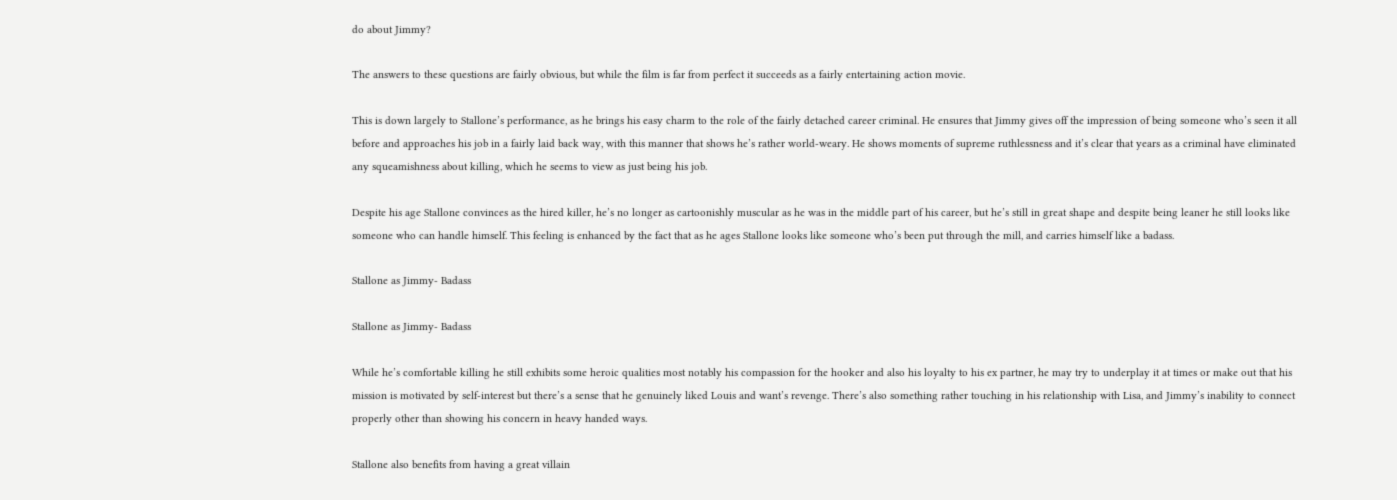do about Jimmy?

The answers to these questions are fairly obvious, but while the film is far from perfect it succeeds as a fairly entertaining action movie.

This is down largely to Stallone’s performance, as he brings his easy charm to the role of the fairly detached career criminal. He ensures that Jimmy gives off the impression of being someone who’s seen it all before and approaches his job in a fairly laid back way, with this manner that shows he’s rather world-weary. He shows moments of supreme ruthlessness and it’s clear that years as a criminal have eliminated any squeamishness about killing, which he seems to view as just being his job.

Despite his age Stallone convinces as the hired killer, he’s no longer as cartoonishly muscular as he was in the middle part of his career, but he’s still in great shape and despite being leaner he still looks like someone who can handle himself. This feeling is enhanced by the fact that as he ages Stallone looks like someone who’s been put through the mill, and carries himself like a badass.

Stallone as Jimmy- Badass

Stallone as Jimmy- Badass

While he’s comfortable killing he still exhibits some heroic qualities most notably his compassion for the hooker and also his loyalty to his ex partner, he may try to underplay it at times or make out that his mission is motivated by self-interest but there’s a sense that he genuinely liked Louis and want’s revenge. There’s also something rather touching in his relationship with Lisa, and Jimmy’s inability to connect properly other than showing his concern in heavy handed ways.

Stallone also benefits from having a great villain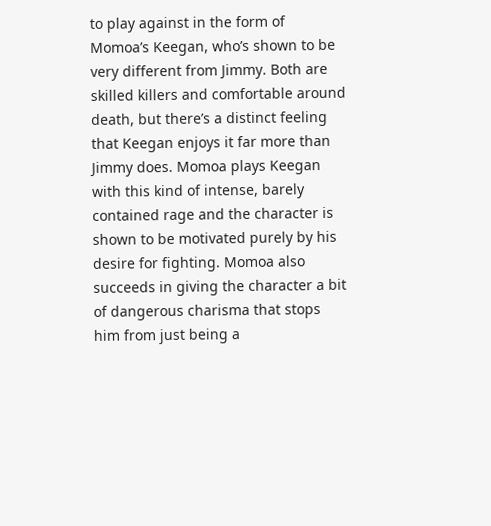to play against in the form of Momoa’s Keegan, who’s shown to be very different from Jimmy. Both are skilled killers and comfortable around death, but there’s a distinct feeling that Keegan enjoys it far more than Jimmy does. Momoa plays Keegan with this kind of intense, barely contained rage and the character is shown to be motivated purely by his desire for fighting. Momoa also succeeds in giving the character a bit of dangerous charisma that stops him from just being a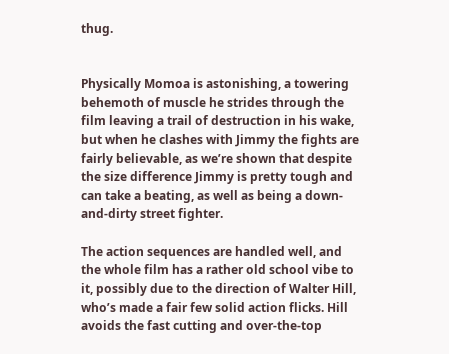thug.


Physically Momoa is astonishing, a towering behemoth of muscle he strides through the film leaving a trail of destruction in his wake, but when he clashes with Jimmy the fights are fairly believable, as we’re shown that despite the size difference Jimmy is pretty tough and can take a beating, as well as being a down-and-dirty street fighter.

The action sequences are handled well, and the whole film has a rather old school vibe to it, possibly due to the direction of Walter Hill, who’s made a fair few solid action flicks. Hill avoids the fast cutting and over-the-top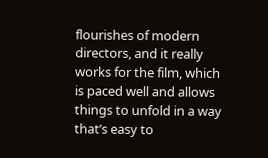flourishes of modern directors, and it really works for the film, which is paced well and allows things to unfold in a way that’s easy to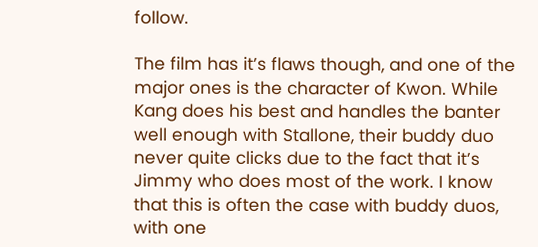follow.

The film has it’s flaws though, and one of the major ones is the character of Kwon. While Kang does his best and handles the banter well enough with Stallone, their buddy duo never quite clicks due to the fact that it’s Jimmy who does most of the work. I know that this is often the case with buddy duos, with one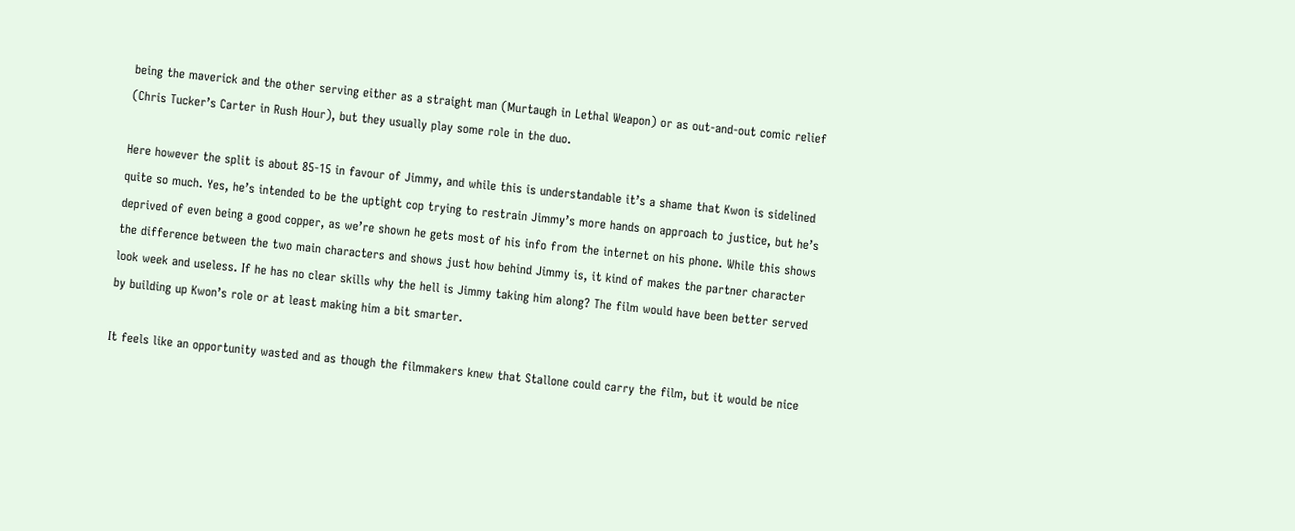being the maverick and the other serving either as a straight man (Murtaugh in Lethal Weapon) or as out-and-out comic relief (Chris Tucker’s Carter in Rush Hour), but they usually play some role in the duo.

Here however the split is about 85-15 in favour of Jimmy, and while this is understandable it’s a shame that Kwon is sidelined quite so much. Yes, he’s intended to be the uptight cop trying to restrain Jimmy’s more hands on approach to justice, but he’s deprived of even being a good copper, as we’re shown he gets most of his info from the internet on his phone. While this shows the difference between the two main characters and shows just how behind Jimmy is, it kind of makes the partner character look week and useless. If he has no clear skills why the hell is Jimmy taking him along? The film would have been better served by building up Kwon’s role or at least making him a bit smarter.

It feels like an opportunity wasted and as though the filmmakers knew that Stallone could carry the film, but it would be nice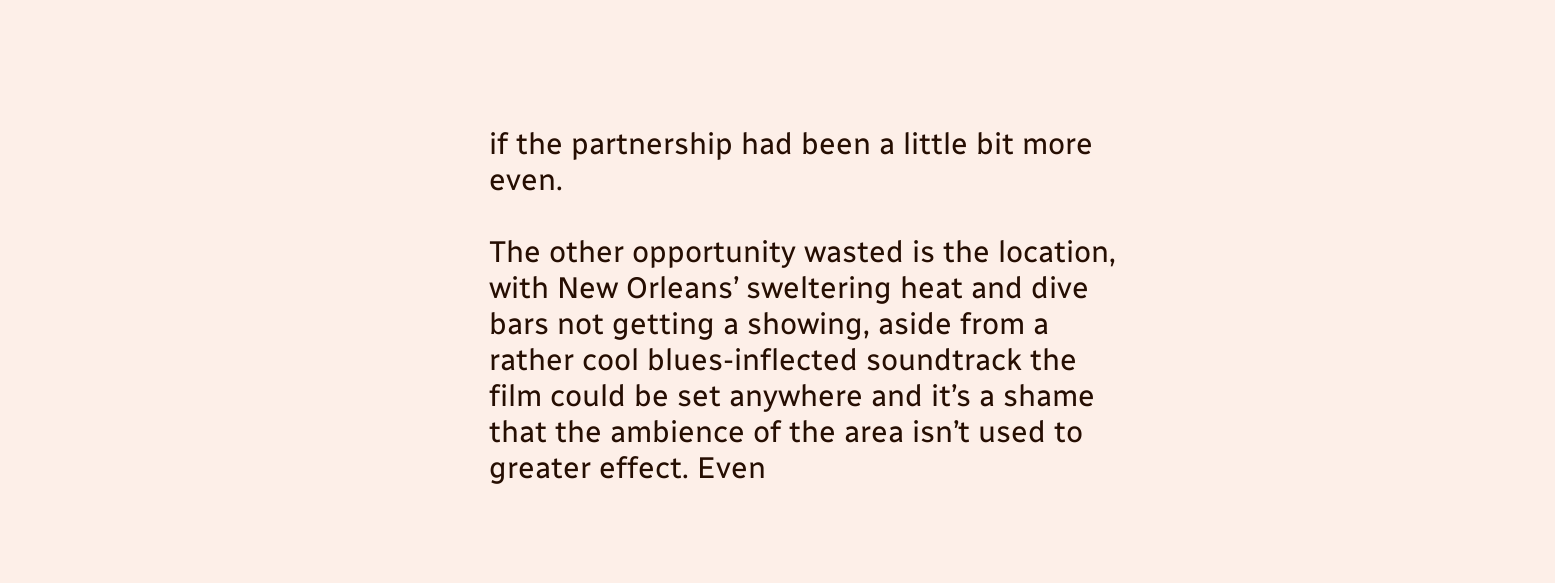if the partnership had been a little bit more even.

The other opportunity wasted is the location, with New Orleans’ sweltering heat and dive bars not getting a showing, aside from a rather cool blues-inflected soundtrack the film could be set anywhere and it’s a shame that the ambience of the area isn’t used to greater effect. Even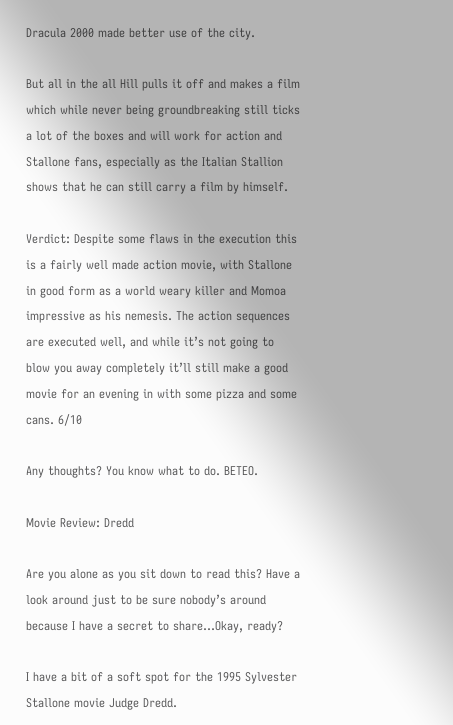Dracula 2000 made better use of the city.

But all in the all Hill pulls it off and makes a film which while never being groundbreaking still ticks a lot of the boxes and will work for action and Stallone fans, especially as the Italian Stallion shows that he can still carry a film by himself.

Verdict: Despite some flaws in the execution this is a fairly well made action movie, with Stallone in good form as a world weary killer and Momoa impressive as his nemesis. The action sequences are executed well, and while it’s not going to blow you away completely it’ll still make a good movie for an evening in with some pizza and some cans. 6/10

Any thoughts? You know what to do. BETEO.

Movie Review: Dredd

Are you alone as you sit down to read this? Have a look around just to be sure nobody’s around because I have a secret to share…Okay, ready?

I have a bit of a soft spot for the 1995 Sylvester Stallone movie Judge Dredd.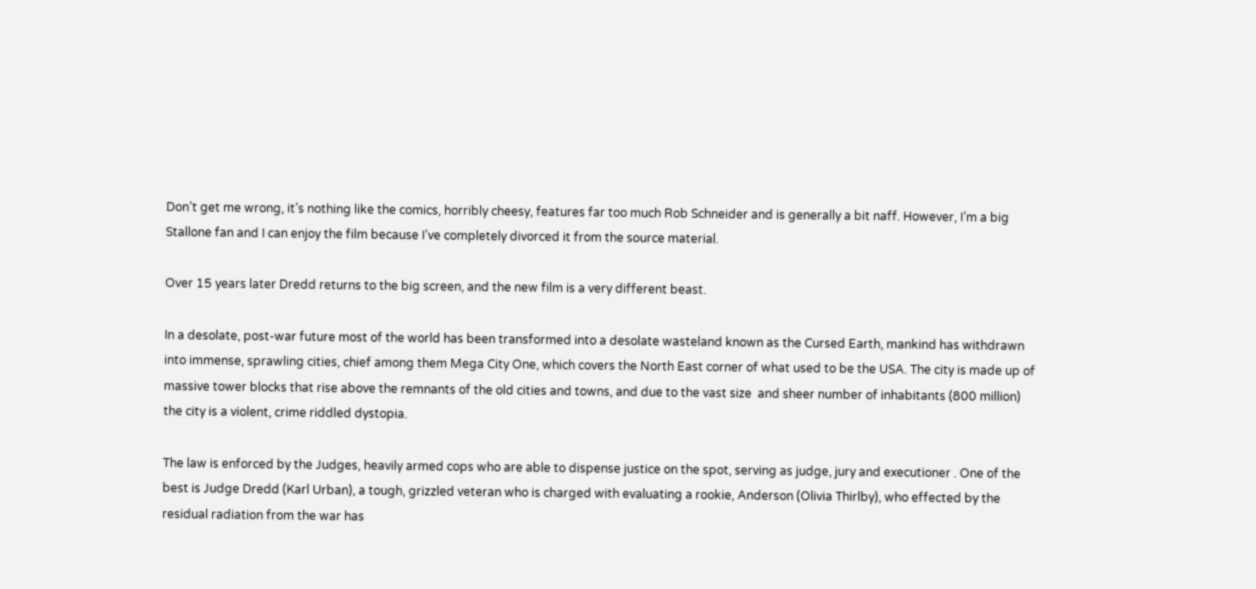Don’t get me wrong, it’s nothing like the comics, horribly cheesy, features far too much Rob Schneider and is generally a bit naff. However, I’m a big Stallone fan and I can enjoy the film because I’ve completely divorced it from the source material.

Over 15 years later Dredd returns to the big screen, and the new film is a very different beast.

In a desolate, post-war future most of the world has been transformed into a desolate wasteland known as the Cursed Earth, mankind has withdrawn into immense, sprawling cities, chief among them Mega City One, which covers the North East corner of what used to be the USA. The city is made up of massive tower blocks that rise above the remnants of the old cities and towns, and due to the vast size  and sheer number of inhabitants (800 million) the city is a violent, crime riddled dystopia.

The law is enforced by the Judges, heavily armed cops who are able to dispense justice on the spot, serving as judge, jury and executioner . One of the best is Judge Dredd (Karl Urban), a tough, grizzled veteran who is charged with evaluating a rookie, Anderson (Olivia Thirlby), who effected by the residual radiation from the war has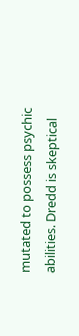mutated to possess psychic abilities. Dredd is skeptical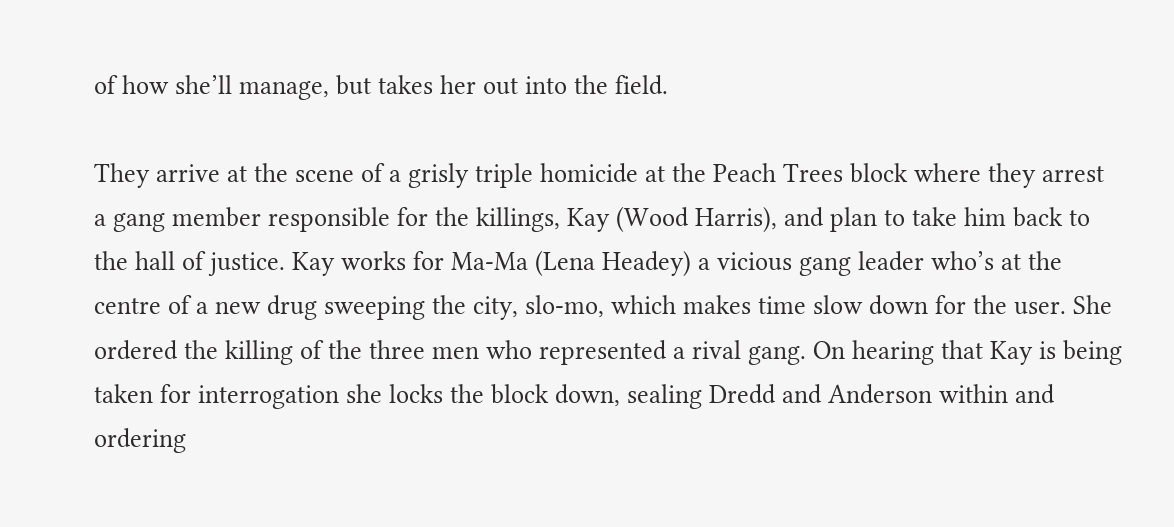of how she’ll manage, but takes her out into the field.

They arrive at the scene of a grisly triple homicide at the Peach Trees block where they arrest a gang member responsible for the killings, Kay (Wood Harris), and plan to take him back to the hall of justice. Kay works for Ma-Ma (Lena Headey) a vicious gang leader who’s at the centre of a new drug sweeping the city, slo-mo, which makes time slow down for the user. She ordered the killing of the three men who represented a rival gang. On hearing that Kay is being taken for interrogation she locks the block down, sealing Dredd and Anderson within and ordering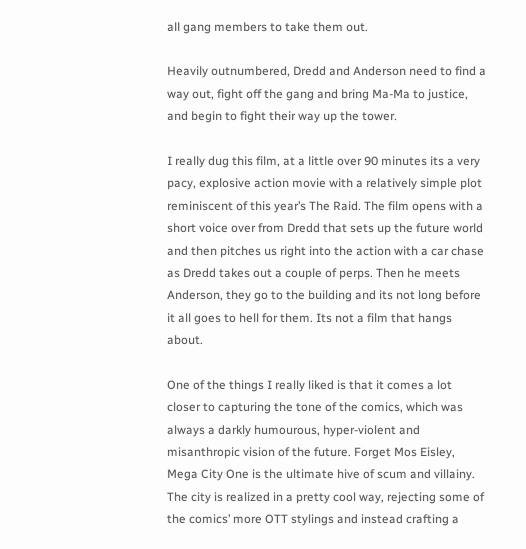all gang members to take them out.

Heavily outnumbered, Dredd and Anderson need to find a way out, fight off the gang and bring Ma-Ma to justice, and begin to fight their way up the tower.

I really dug this film, at a little over 90 minutes its a very pacy, explosive action movie with a relatively simple plot reminiscent of this year’s The Raid. The film opens with a short voice over from Dredd that sets up the future world and then pitches us right into the action with a car chase as Dredd takes out a couple of perps. Then he meets Anderson, they go to the building and its not long before it all goes to hell for them. Its not a film that hangs about.

One of the things I really liked is that it comes a lot closer to capturing the tone of the comics, which was always a darkly humourous, hyper-violent and misanthropic vision of the future. Forget Mos Eisley, Mega City One is the ultimate hive of scum and villainy. The city is realized in a pretty cool way, rejecting some of the comics’ more OTT stylings and instead crafting a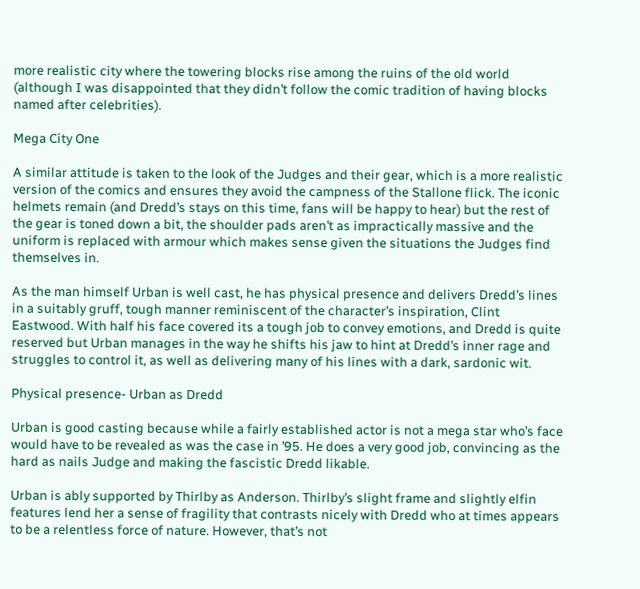more realistic city where the towering blocks rise among the ruins of the old world (although I was disappointed that they didn’t follow the comic tradition of having blocks named after celebrities).

Mega City One

A similar attitude is taken to the look of the Judges and their gear, which is a more realistic version of the comics and ensures they avoid the campness of the Stallone flick. The iconic helmets remain (and Dredd’s stays on this time, fans will be happy to hear) but the rest of the gear is toned down a bit, the shoulder pads aren’t as impractically massive and the uniform is replaced with armour which makes sense given the situations the Judges find themselves in.

As the man himself Urban is well cast, he has physical presence and delivers Dredd’s lines in a suitably gruff, tough manner reminiscent of the character’s inspiration, Clint Eastwood. With half his face covered its a tough job to convey emotions, and Dredd is quite reserved but Urban manages in the way he shifts his jaw to hint at Dredd’s inner rage and struggles to control it, as well as delivering many of his lines with a dark, sardonic wit.

Physical presence- Urban as Dredd

Urban is good casting because while a fairly established actor is not a mega star who’s face would have to be revealed as was the case in ’95. He does a very good job, convincing as the hard as nails Judge and making the fascistic Dredd likable.

Urban is ably supported by Thirlby as Anderson. Thirlby’s slight frame and slightly elfin features lend her a sense of fragility that contrasts nicely with Dredd who at times appears to be a relentless force of nature. However, that’s not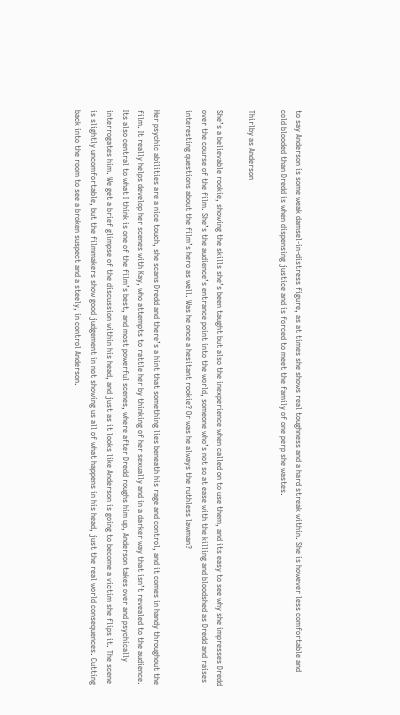to say Anderson is some weak damsel-in-distress figure, as at times she shows real toughness and a hard streak within. She is however less comfortable and cold blooded than Dredd is when dispensing justice and is forced to meet the family of one perp she wastes.

Thirlby as Anderson

She’s a believable rookie, showing the skills she’s been taught but also the inexperience when called on to use them, and its easy to see why she impresses Dredd over the course of the film. She’s the audience’s entrance point into the world, someone who’s not so at ease with the killing and bloodshed as Dredd and raises interesting questions about the film’s hero as well. Was he once a hesitant rookie? Or was he always the ruthless lawman?

Her psychic abilities are a nice touch, she scans Dredd and there’s a hint that something lies beneath his rage and control, and it comes in handy throughout the film. It really helps develop her scenes with Kay, who attempts to rattle her by thinking of her sexually and in a darker way that isn’t revealed to the audience. Its also central to what I think is one of the film’s best, and most powerful scenes, where after Dredd roughs him up, Anderson takes over and psychically interrogates him. We get a brief glimpse of the discussion within his head, and just as it looks like Anderson is going to become a victim she flips it. The scene is slightly uncomfortable, but the filmmakers show good judgement in not showing us all of what happens in his head, just the real world consequences. Cutting back into the room to see a broken suspect and a steely, in control Anderson.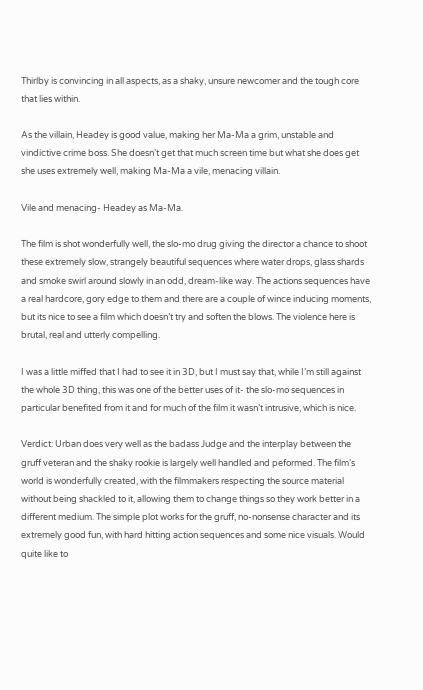Thirlby is convincing in all aspects, as a shaky, unsure newcomer and the tough core that lies within.

As the villain, Headey is good value, making her Ma-Ma a grim, unstable and vindictive crime boss. She doesn’t get that much screen time but what she does get she uses extremely well, making Ma-Ma a vile, menacing villain.

Vile and menacing- Headey as Ma-Ma.

The film is shot wonderfully well, the slo-mo drug giving the director a chance to shoot these extremely slow, strangely beautiful sequences where water drops, glass shards and smoke swirl around slowly in an odd, dream-like way. The actions sequences have a real hardcore, gory edge to them and there are a couple of wince inducing moments, but its nice to see a film which doesn’t try and soften the blows. The violence here is brutal, real and utterly compelling.

I was a little miffed that I had to see it in 3D, but I must say that, while I’m still against the whole 3D thing, this was one of the better uses of it- the slo-mo sequences in particular benefited from it and for much of the film it wasn’t intrusive, which is nice.

Verdict: Urban does very well as the badass Judge and the interplay between the gruff veteran and the shaky rookie is largely well handled and peformed. The film’s world is wonderfully created, with the filmmakers respecting the source material without being shackled to it, allowing them to change things so they work better in a different medium. The simple plot works for the gruff, no-nonsense character and its extremely good fun, with hard hitting action sequences and some nice visuals. Would quite like to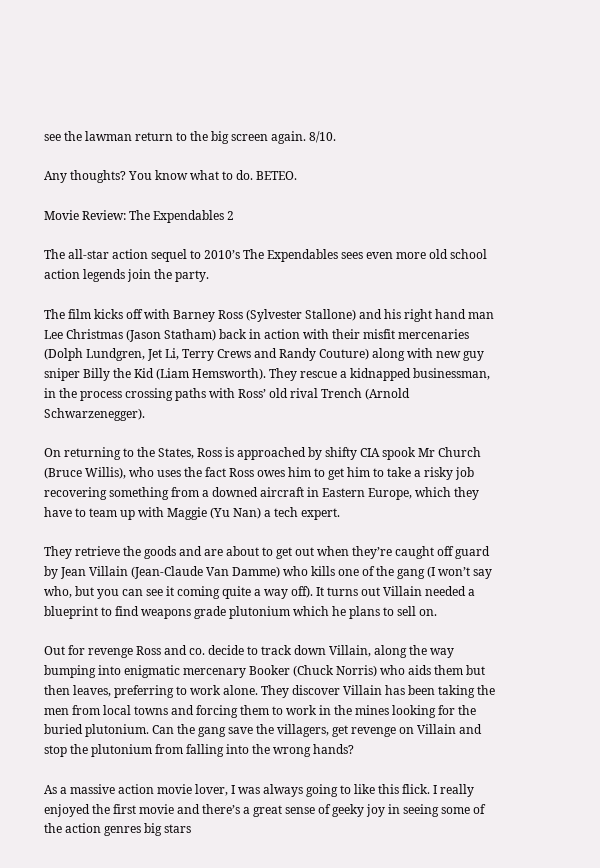see the lawman return to the big screen again. 8/10.

Any thoughts? You know what to do. BETEO.

Movie Review: The Expendables 2

The all-star action sequel to 2010’s The Expendables sees even more old school action legends join the party.

The film kicks off with Barney Ross (Sylvester Stallone) and his right hand man Lee Christmas (Jason Statham) back in action with their misfit mercenaries (Dolph Lundgren, Jet Li, Terry Crews and Randy Couture) along with new guy sniper Billy the Kid (Liam Hemsworth). They rescue a kidnapped businessman, in the process crossing paths with Ross’ old rival Trench (Arnold Schwarzenegger).

On returning to the States, Ross is approached by shifty CIA spook Mr Church (Bruce Willis), who uses the fact Ross owes him to get him to take a risky job recovering something from a downed aircraft in Eastern Europe, which they have to team up with Maggie (Yu Nan) a tech expert.

They retrieve the goods and are about to get out when they’re caught off guard by Jean Villain (Jean-Claude Van Damme) who kills one of the gang (I won’t say who, but you can see it coming quite a way off). It turns out Villain needed a blueprint to find weapons grade plutonium which he plans to sell on.

Out for revenge Ross and co. decide to track down Villain, along the way bumping into enigmatic mercenary Booker (Chuck Norris) who aids them but then leaves, preferring to work alone. They discover Villain has been taking the men from local towns and forcing them to work in the mines looking for the buried plutonium. Can the gang save the villagers, get revenge on Villain and stop the plutonium from falling into the wrong hands?

As a massive action movie lover, I was always going to like this flick. I really enjoyed the first movie and there’s a great sense of geeky joy in seeing some of the action genres big stars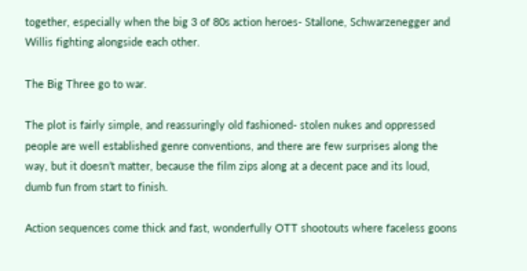together, especially when the big 3 of 80s action heroes- Stallone, Schwarzenegger and Willis fighting alongside each other.

The Big Three go to war.

The plot is fairly simple, and reassuringly old fashioned- stolen nukes and oppressed people are well established genre conventions, and there are few surprises along the way, but it doesn’t matter, because the film zips along at a decent pace and its loud, dumb fun from start to finish.

Action sequences come thick and fast, wonderfully OTT shootouts where faceless goons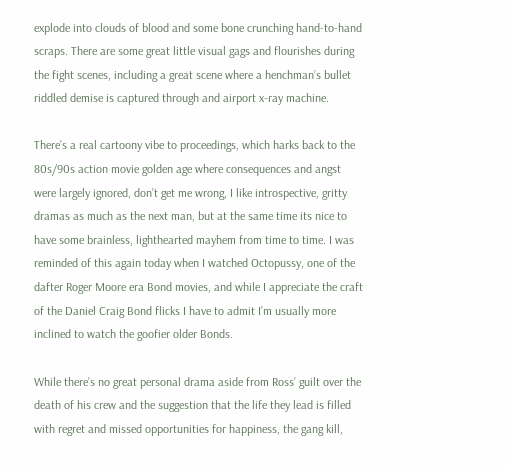explode into clouds of blood and some bone crunching hand-to-hand scraps. There are some great little visual gags and flourishes during the fight scenes, including a great scene where a henchman’s bullet riddled demise is captured through and airport x-ray machine.

There’s a real cartoony vibe to proceedings, which harks back to the 80s/90s action movie golden age where consequences and angst were largely ignored, don’t get me wrong, I like introspective, gritty dramas as much as the next man, but at the same time its nice to have some brainless, lighthearted mayhem from time to time. I was reminded of this again today when I watched Octopussy, one of the dafter Roger Moore era Bond movies, and while I appreciate the craft of the Daniel Craig Bond flicks I have to admit I’m usually more inclined to watch the goofier older Bonds.

While there’s no great personal drama aside from Ross’ guilt over the death of his crew and the suggestion that the life they lead is filled with regret and missed opportunities for happiness, the gang kill,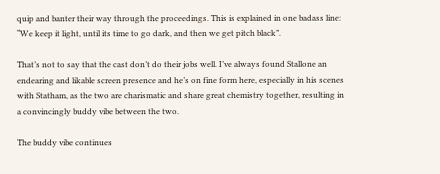quip and banter their way through the proceedings. This is explained in one badass line: “We keep it light, until its time to go dark, and then we get pitch black”.

That’s not to say that the cast don’t do their jobs well. I’ve always found Stallone an endearing and likable screen presence and he’s on fine form here, especially in his scenes with Statham, as the two are charismatic and share great chemistry together, resulting in a convincingly buddy vibe between the two.

The buddy vibe continues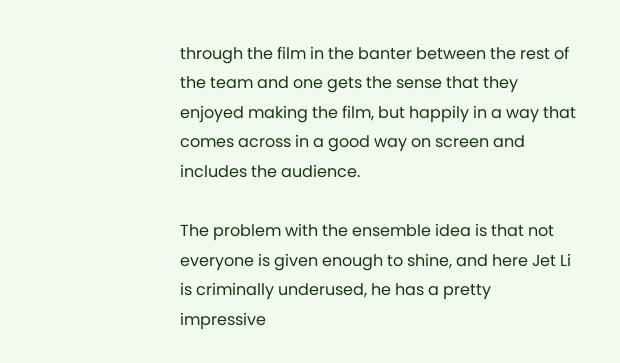through the film in the banter between the rest of the team and one gets the sense that they enjoyed making the film, but happily in a way that comes across in a good way on screen and includes the audience.

The problem with the ensemble idea is that not everyone is given enough to shine, and here Jet Li is criminally underused, he has a pretty impressive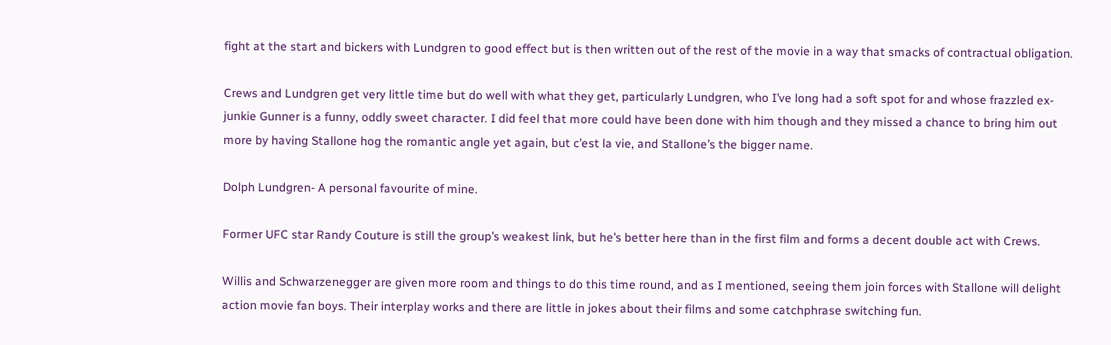fight at the start and bickers with Lundgren to good effect but is then written out of the rest of the movie in a way that smacks of contractual obligation.

Crews and Lundgren get very little time but do well with what they get, particularly Lundgren, who I’ve long had a soft spot for and whose frazzled ex-junkie Gunner is a funny, oddly sweet character. I did feel that more could have been done with him though and they missed a chance to bring him out more by having Stallone hog the romantic angle yet again, but c’est la vie, and Stallone’s the bigger name.

Dolph Lundgren- A personal favourite of mine.

Former UFC star Randy Couture is still the group’s weakest link, but he’s better here than in the first film and forms a decent double act with Crews.

Willis and Schwarzenegger are given more room and things to do this time round, and as I mentioned, seeing them join forces with Stallone will delight action movie fan boys. Their interplay works and there are little in jokes about their films and some catchphrase switching fun.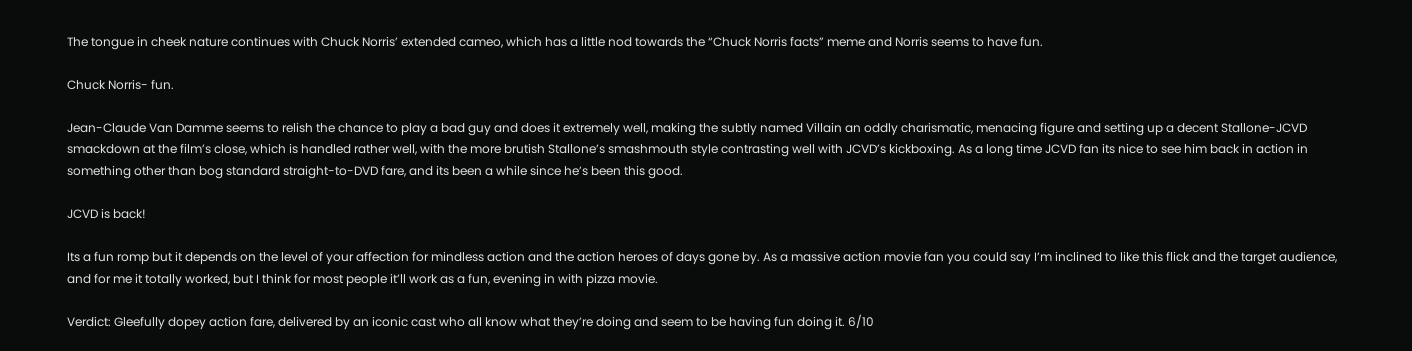The tongue in cheek nature continues with Chuck Norris’ extended cameo, which has a little nod towards the “Chuck Norris facts” meme and Norris seems to have fun.

Chuck Norris- fun.

Jean-Claude Van Damme seems to relish the chance to play a bad guy and does it extremely well, making the subtly named Villain an oddly charismatic, menacing figure and setting up a decent Stallone-JCVD smackdown at the film’s close, which is handled rather well, with the more brutish Stallone’s smashmouth style contrasting well with JCVD’s kickboxing. As a long time JCVD fan its nice to see him back in action in something other than bog standard straight-to-DVD fare, and its been a while since he’s been this good.

JCVD is back!

Its a fun romp but it depends on the level of your affection for mindless action and the action heroes of days gone by. As a massive action movie fan you could say I’m inclined to like this flick and the target audience, and for me it totally worked, but I think for most people it’ll work as a fun, evening in with pizza movie.

Verdict: Gleefully dopey action fare, delivered by an iconic cast who all know what they’re doing and seem to be having fun doing it. 6/10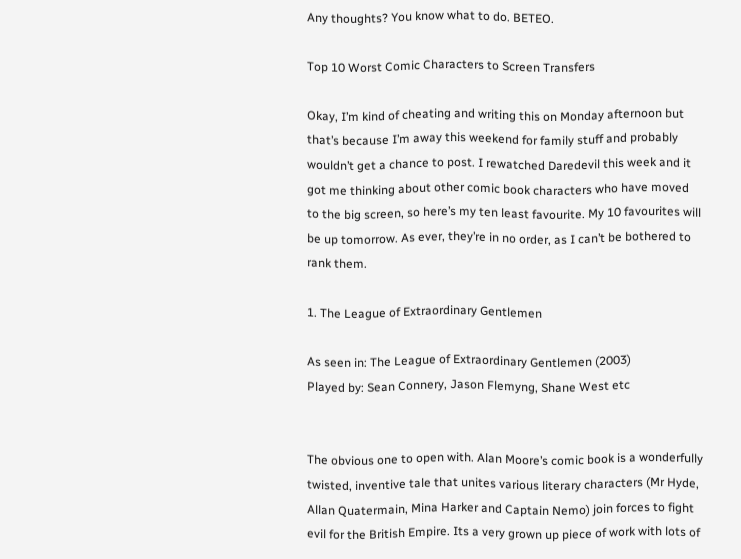Any thoughts? You know what to do. BETEO.

Top 10 Worst Comic Characters to Screen Transfers

Okay, I’m kind of cheating and writing this on Monday afternoon but that’s because I’m away this weekend for family stuff and probably wouldn’t get a chance to post. I rewatched Daredevil this week and it got me thinking about other comic book characters who have moved to the big screen, so here’s my ten least favourite. My 10 favourites will be up tomorrow. As ever, they’re in no order, as I can’t be bothered to rank them.

1. The League of Extraordinary Gentlemen

As seen in: The League of Extraordinary Gentlemen (2003)
Played by: Sean Connery, Jason Flemyng, Shane West etc


The obvious one to open with. Alan Moore’s comic book is a wonderfully twisted, inventive tale that unites various literary characters (Mr Hyde, Allan Quatermain, Mina Harker and Captain Nemo) join forces to fight evil for the British Empire. Its a very grown up piece of work with lots of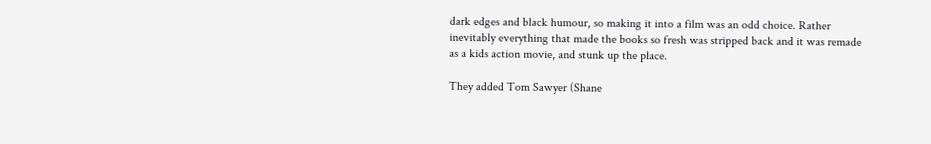dark edges and black humour, so making it into a film was an odd choice. Rather inevitably everything that made the books so fresh was stripped back and it was remade as a kids action movie, and stunk up the place.

They added Tom Sawyer (Shane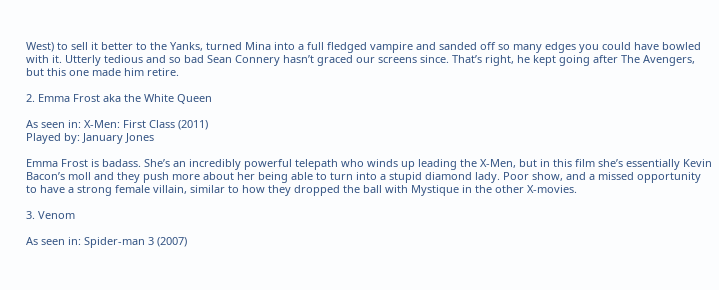West) to sell it better to the Yanks, turned Mina into a full fledged vampire and sanded off so many edges you could have bowled with it. Utterly tedious and so bad Sean Connery hasn’t graced our screens since. That’s right, he kept going after The Avengers, but this one made him retire.

2. Emma Frost aka the White Queen

As seen in: X-Men: First Class (2011)
Played by: January Jones

Emma Frost is badass. She’s an incredibly powerful telepath who winds up leading the X-Men, but in this film she’s essentially Kevin Bacon’s moll and they push more about her being able to turn into a stupid diamond lady. Poor show, and a missed opportunity to have a strong female villain, similar to how they dropped the ball with Mystique in the other X-movies.

3. Venom

As seen in: Spider-man 3 (2007)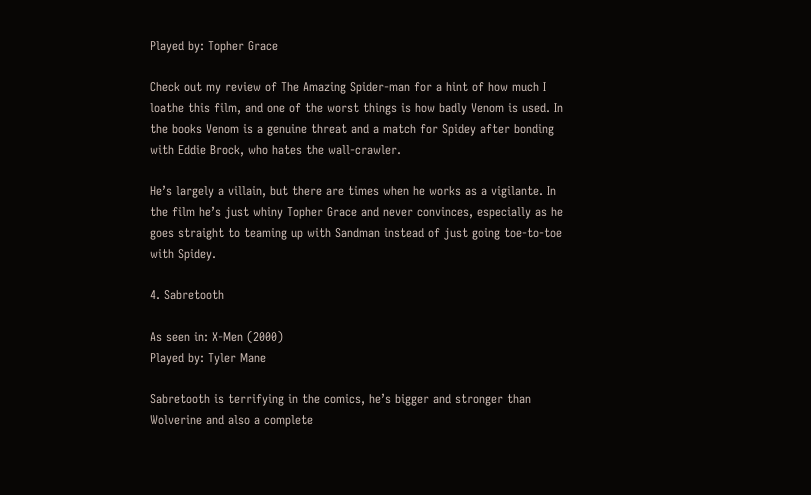Played by: Topher Grace

Check out my review of The Amazing Spider-man for a hint of how much I loathe this film, and one of the worst things is how badly Venom is used. In the books Venom is a genuine threat and a match for Spidey after bonding with Eddie Brock, who hates the wall-crawler.

He’s largely a villain, but there are times when he works as a vigilante. In the film he’s just whiny Topher Grace and never convinces, especially as he goes straight to teaming up with Sandman instead of just going toe-to-toe with Spidey.

4. Sabretooth

As seen in: X-Men (2000)
Played by: Tyler Mane

Sabretooth is terrifying in the comics, he’s bigger and stronger than Wolverine and also a complete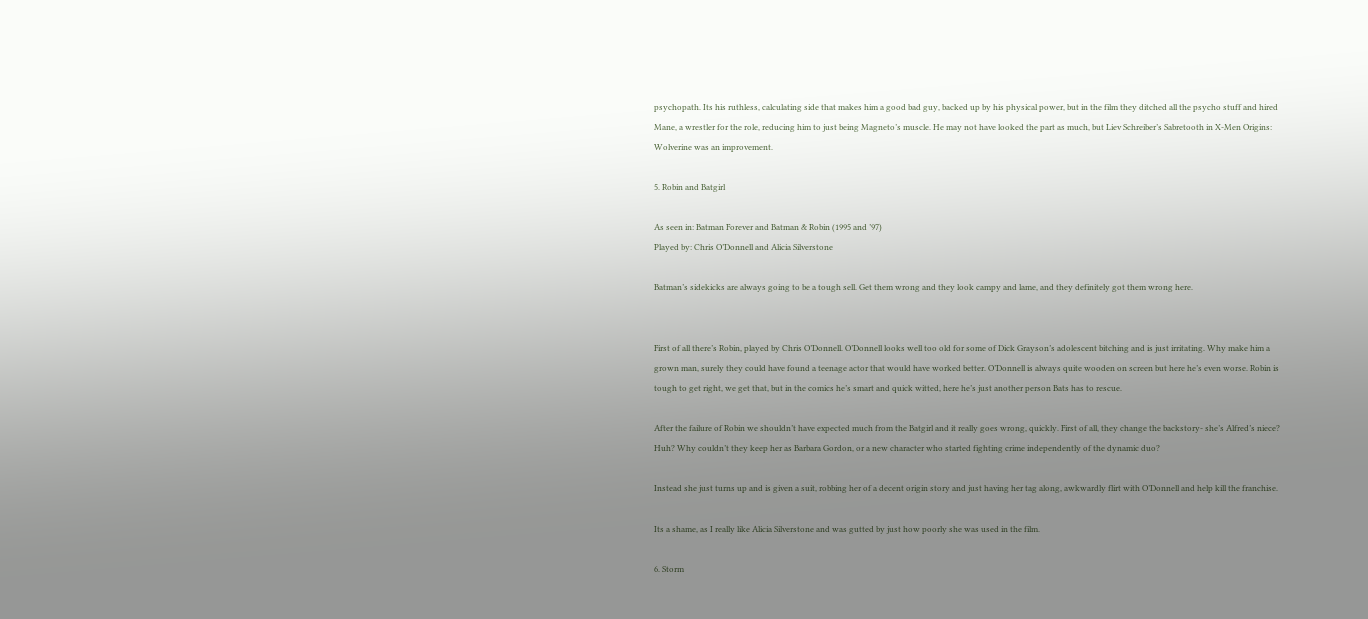psychopath. Its his ruthless, calculating side that makes him a good bad guy, backed up by his physical power, but in the film they ditched all the psycho stuff and hired Mane, a wrestler for the role, reducing him to just being Magneto’s muscle. He may not have looked the part as much, but Liev Schreiber’s Sabretooth in X-Men Origins: Wolverine was an improvement.

5. Robin and Batgirl

As seen in: Batman Forever and Batman & Robin (1995 and ’97)
Played by: Chris O’Donnell and Alicia Silverstone

Batman’s sidekicks are always going to be a tough sell. Get them wrong and they look campy and lame, and they definitely got them wrong here.


First of all there’s Robin, played by Chris O’Donnell. O’Donnell looks well too old for some of Dick Grayson’s adolescent bitching and is just irritating. Why make him a grown man, surely they could have found a teenage actor that would have worked better. O’Donnell is always quite wooden on screen but here he’s even worse. Robin is tough to get right, we get that, but in the comics he’s smart and quick witted, here he’s just another person Bats has to rescue.

After the failure of Robin we shouldn’t have expected much from the Batgirl and it really goes wrong, quickly. First of all, they change the backstory- she’s Alfred’s niece? Huh? Why couldn’t they keep her as Barbara Gordon, or a new character who started fighting crime independently of the dynamic duo?

Instead she just turns up and is given a suit, robbing her of a decent origin story and just having her tag along, awkwardly flirt with O’Donnell and help kill the franchise.

Its a shame, as I really like Alicia Silverstone and was gutted by just how poorly she was used in the film.

6. Storm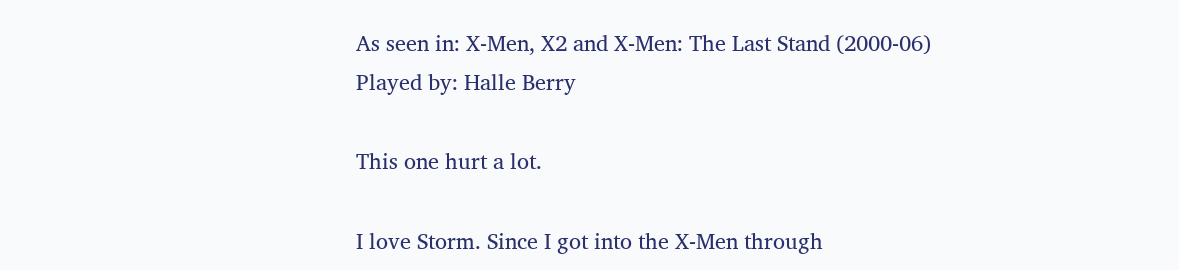As seen in: X-Men, X2 and X-Men: The Last Stand (2000-06)
Played by: Halle Berry

This one hurt a lot.

I love Storm. Since I got into the X-Men through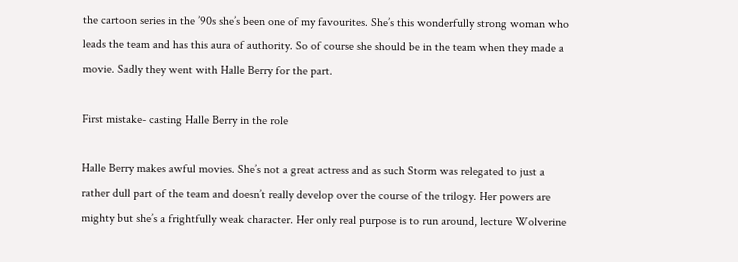the cartoon series in the ’90s she’s been one of my favourites. She’s this wonderfully strong woman who leads the team and has this aura of authority. So of course she should be in the team when they made a movie. Sadly they went with Halle Berry for the part.

First mistake- casting Halle Berry in the role

Halle Berry makes awful movies. She’s not a great actress and as such Storm was relegated to just a rather dull part of the team and doesn’t really develop over the course of the trilogy. Her powers are mighty but she’s a frightfully weak character. Her only real purpose is to run around, lecture Wolverine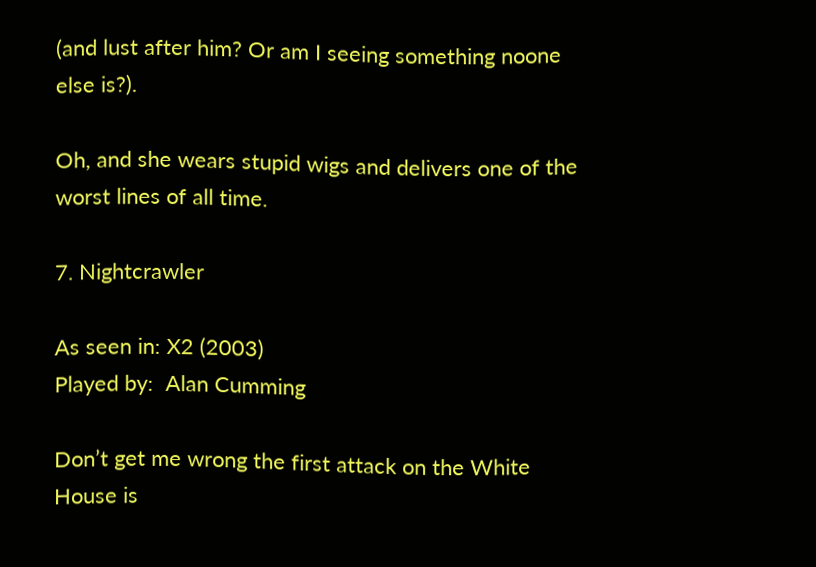(and lust after him? Or am I seeing something noone else is?).

Oh, and she wears stupid wigs and delivers one of the worst lines of all time.

7. Nightcrawler

As seen in: X2 (2003)
Played by:  Alan Cumming

Don’t get me wrong the first attack on the White House is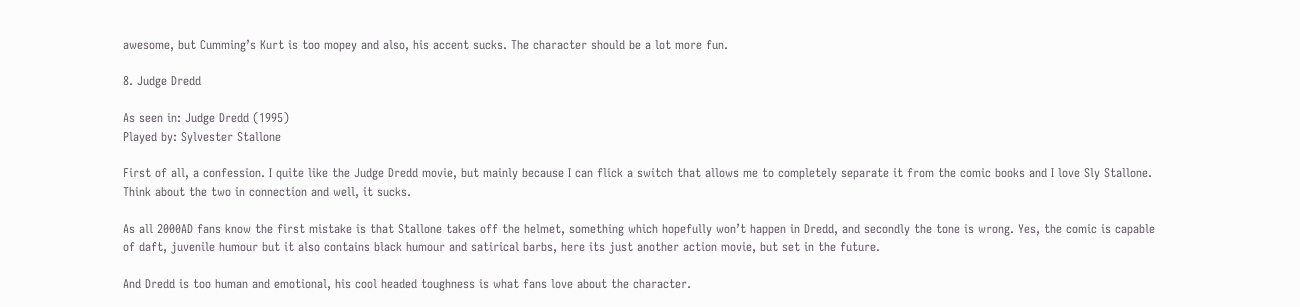awesome, but Cumming’s Kurt is too mopey and also, his accent sucks. The character should be a lot more fun.

8. Judge Dredd

As seen in: Judge Dredd (1995)
Played by: Sylvester Stallone

First of all, a confession. I quite like the Judge Dredd movie, but mainly because I can flick a switch that allows me to completely separate it from the comic books and I love Sly Stallone. Think about the two in connection and well, it sucks.

As all 2000AD fans know the first mistake is that Stallone takes off the helmet, something which hopefully won’t happen in Dredd, and secondly the tone is wrong. Yes, the comic is capable of daft, juvenile humour but it also contains black humour and satirical barbs, here its just another action movie, but set in the future.

And Dredd is too human and emotional, his cool headed toughness is what fans love about the character.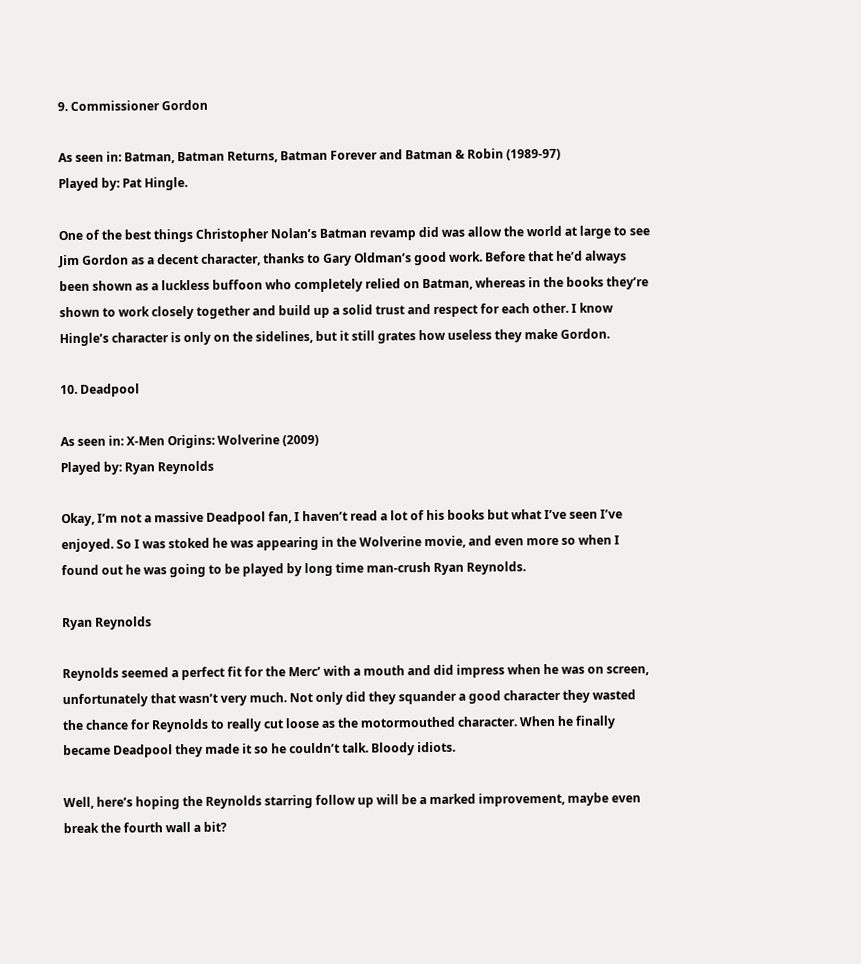9. Commissioner Gordon

As seen in: Batman, Batman Returns, Batman Forever and Batman & Robin (1989-97)
Played by: Pat Hingle.

One of the best things Christopher Nolan’s Batman revamp did was allow the world at large to see Jim Gordon as a decent character, thanks to Gary Oldman’s good work. Before that he’d always been shown as a luckless buffoon who completely relied on Batman, whereas in the books they’re shown to work closely together and build up a solid trust and respect for each other. I know Hingle’s character is only on the sidelines, but it still grates how useless they make Gordon.

10. Deadpool

As seen in: X-Men Origins: Wolverine (2009)
Played by: Ryan Reynolds

Okay, I’m not a massive Deadpool fan, I haven’t read a lot of his books but what I’ve seen I’ve enjoyed. So I was stoked he was appearing in the Wolverine movie, and even more so when I found out he was going to be played by long time man-crush Ryan Reynolds.

Ryan Reynolds

Reynolds seemed a perfect fit for the Merc’ with a mouth and did impress when he was on screen, unfortunately that wasn’t very much. Not only did they squander a good character they wasted the chance for Reynolds to really cut loose as the motormouthed character. When he finally became Deadpool they made it so he couldn’t talk. Bloody idiots.

Well, here’s hoping the Reynolds starring follow up will be a marked improvement, maybe even break the fourth wall a bit?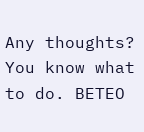Any thoughts? You know what to do. BETEO